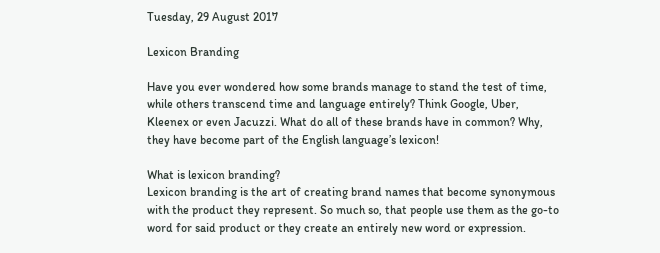Tuesday, 29 August 2017

Lexicon Branding

Have you ever wondered how some brands manage to stand the test of time, while others transcend time and language entirely? Think Google, Uber, Kleenex or even Jacuzzi. What do all of these brands have in common? Why, they have become part of the English language’s lexicon!

What is lexicon branding?
Lexicon branding is the art of creating brand names that become synonymous with the product they represent. So much so, that people use them as the go-to word for said product or they create an entirely new word or expression.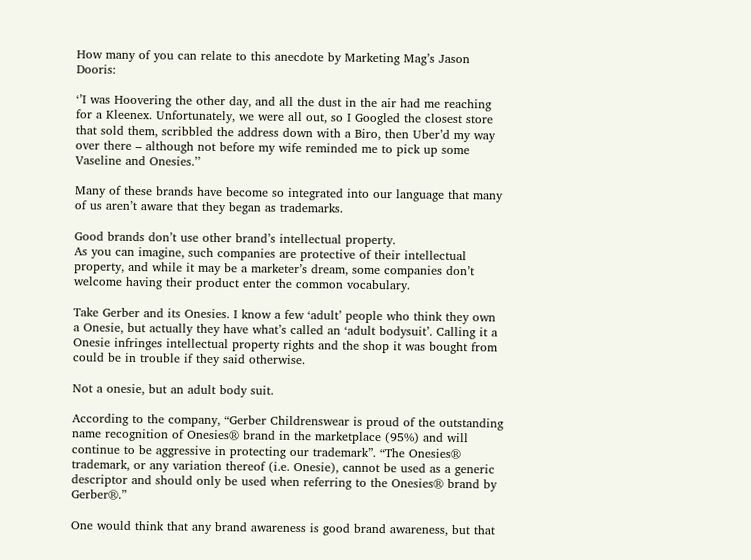How many of you can relate to this anecdote by Marketing Mag’s Jason Dooris:

‘’I was Hoovering the other day, and all the dust in the air had me reaching for a Kleenex. Unfortunately, we were all out, so I Googled the closest store that sold them, scribbled the address down with a Biro, then Uber’d my way over there – although not before my wife reminded me to pick up some Vaseline and Onesies.’’

Many of these brands have become so integrated into our language that many of us aren’t aware that they began as trademarks.

Good brands don’t use other brand’s intellectual property.
As you can imagine, such companies are protective of their intellectual property, and while it may be a marketer’s dream, some companies don’t welcome having their product enter the common vocabulary.

Take Gerber and its Onesies. I know a few ‘adult’ people who think they own a Onesie, but actually they have what’s called an ‘adult bodysuit’. Calling it a Onesie infringes intellectual property rights and the shop it was bought from could be in trouble if they said otherwise.

Not a onesie, but an adult body suit.

According to the company, “Gerber Childrenswear is proud of the outstanding name recognition of Onesies® brand in the marketplace (95%) and will continue to be aggressive in protecting our trademark”. “The Onesies® trademark, or any variation thereof (i.e. Onesie), cannot be used as a generic descriptor and should only be used when referring to the Onesies® brand by Gerber®.”

One would think that any brand awareness is good brand awareness, but that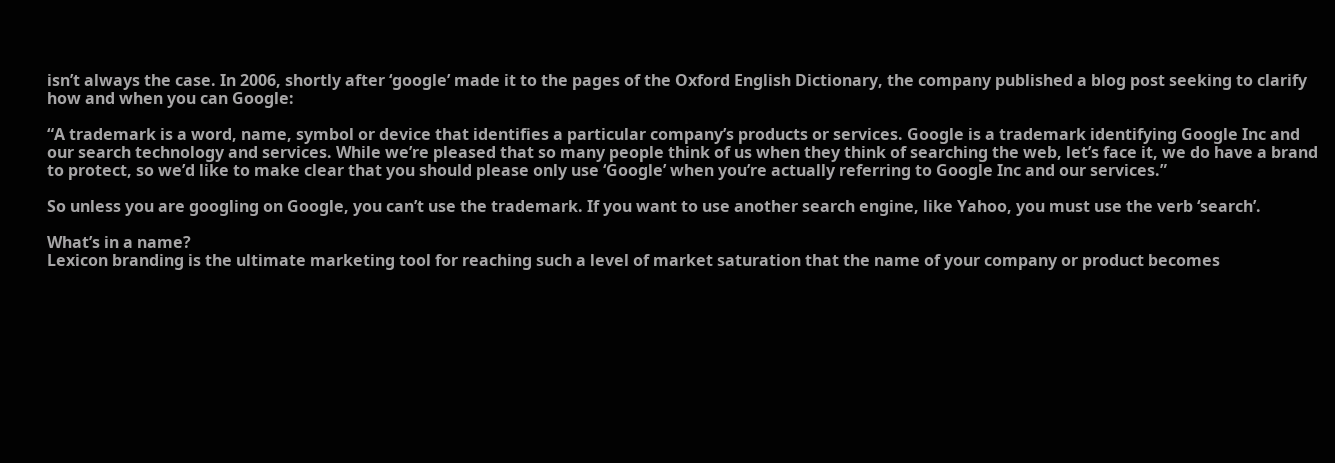isn’t always the case. In 2006, shortly after ‘google’ made it to the pages of the Oxford English Dictionary, the company published a blog post seeking to clarify how and when you can Google:

“A trademark is a word, name, symbol or device that identifies a particular company’s products or services. Google is a trademark identifying Google Inc and our search technology and services. While we’re pleased that so many people think of us when they think of searching the web, let’s face it, we do have a brand to protect, so we’d like to make clear that you should please only use ‘Google’ when you’re actually referring to Google Inc and our services.”

So unless you are googling on Google, you can’t use the trademark. If you want to use another search engine, like Yahoo, you must use the verb ‘search’.

What’s in a name?
Lexicon branding is the ultimate marketing tool for reaching such a level of market saturation that the name of your company or product becomes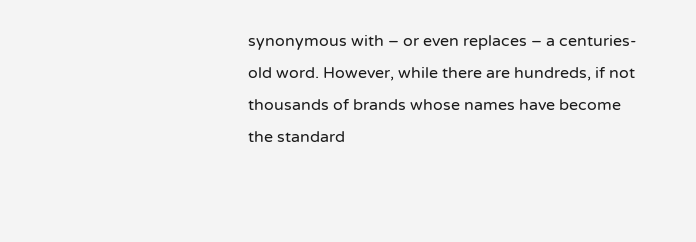synonymous with – or even replaces – a centuries-old word. However, while there are hundreds, if not thousands of brands whose names have become the standard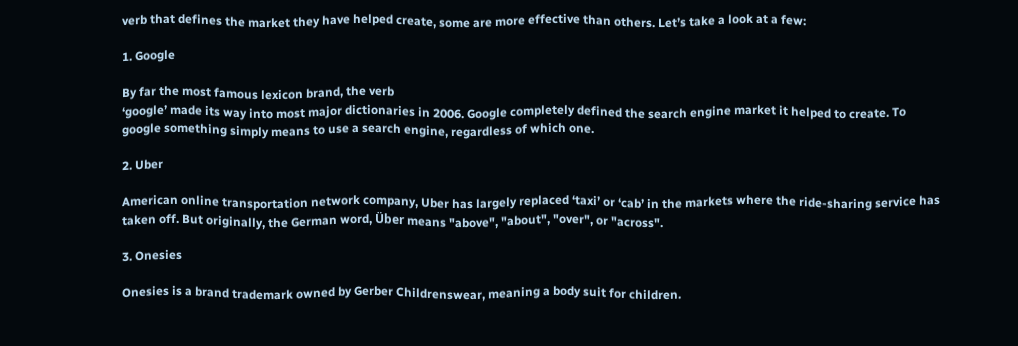verb that defines the market they have helped create, some are more effective than others. Let’s take a look at a few:

1. Google

By far the most famous lexicon brand, the verb
‘google’ made its way into most major dictionaries in 2006. Google completely defined the search engine market it helped to create. To google something simply means to use a search engine, regardless of which one.

2. Uber

American online transportation network company, Uber has largely replaced ‘taxi’ or ‘cab’ in the markets where the ride-sharing service has taken off. But originally, the German word, Über means "above", "about", "over", or "across".

3. Onesies

Onesies is a brand trademark owned by Gerber Childrenswear, meaning a body suit for children.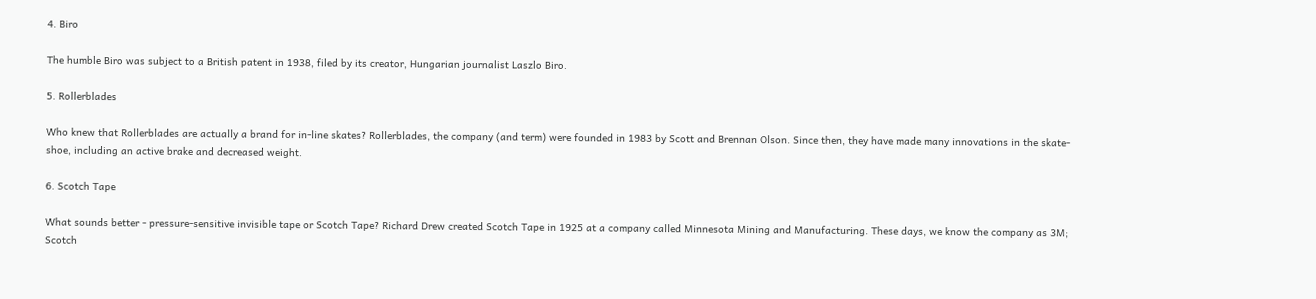4. Biro

The humble Biro was subject to a British patent in 1938, filed by its creator, Hungarian journalist Laszlo Biro.

5. Rollerblades

Who knew that Rollerblades are actually a brand for in-line skates? Rollerblades, the company (and term) were founded in 1983 by Scott and Brennan Olson. Since then, they have made many innovations in the skate-shoe, including an active brake and decreased weight.

6. Scotch Tape

What sounds better - pressure-sensitive invisible tape or Scotch Tape? Richard Drew created Scotch Tape in 1925 at a company called Minnesota Mining and Manufacturing. These days, we know the company as 3M; Scotch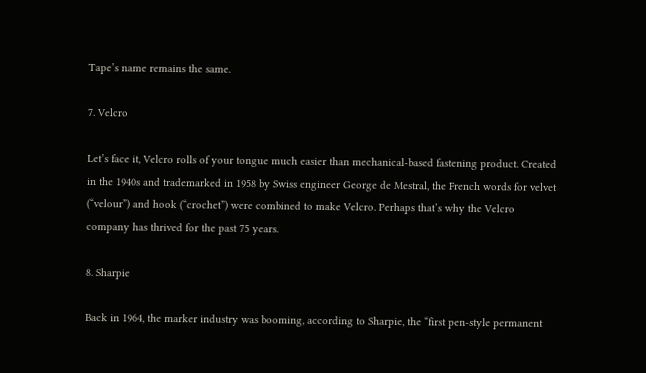Tape’s name remains the same.

7. Velcro

Let’s face it, Velcro rolls of your tongue much easier than mechanical-based fastening product. Created in the 1940s and trademarked in 1958 by Swiss engineer George de Mestral, the French words for velvet (“velour”) and hook (“crochet”) were combined to make Velcro. Perhaps that’s why the Velcro company has thrived for the past 75 years.

8. Sharpie

Back in 1964, the marker industry was booming, according to Sharpie, the “first pen-style permanent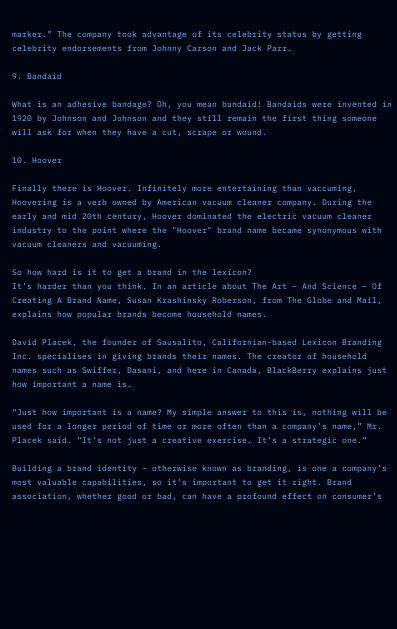marker.” The company took advantage of its celebrity status by getting celebrity endorsements from Johnny Carson and Jack Parr.

9. Bandaid

What is an adhesive bandage? Oh, you mean bandaid! Bandaids were invented in 1920 by Johnson and Johnson and they still remain the first thing someone will ask for when they have a cut, scrape or wound.

10. Hoover

Finally there is Hoover. Infinitely more entertaining than vaccuming, Hoovering is a verb owned by American vacuum cleaner company. During the early and mid 20th century, Hoover dominated the electric vacuum cleaner industry to the point where the "Hoover" brand name became synonymous with vacuum cleaners and vacuuming.

So how hard is it to get a brand in the lexicon?
It’s harder than you think. In an article about The Art – And Science – Of Creating A Brand Name, Susan Krashinsky Roberson, from The Globe and Mail, explains how popular brands become household names.

David Placek, the founder of Sausalito, Californian-based Lexicon Branding Inc. specialises in giving brands their names. The creator of household names such as Swiffer, Dasani, and here in Canada, BlackBerry explains just how important a name is.

“Just how important is a name? My simple answer to this is, nothing will be used for a longer period of time or more often than a company’s name,” Mr. Placek said. “It’s not just a creative exercise. It’s a strategic one.”

Building a brand identity - otherwise known as branding, is one a company’s most valuable capabilities, so it’s important to get it right. Brand association, whether good or bad, can have a profound effect on consumer’s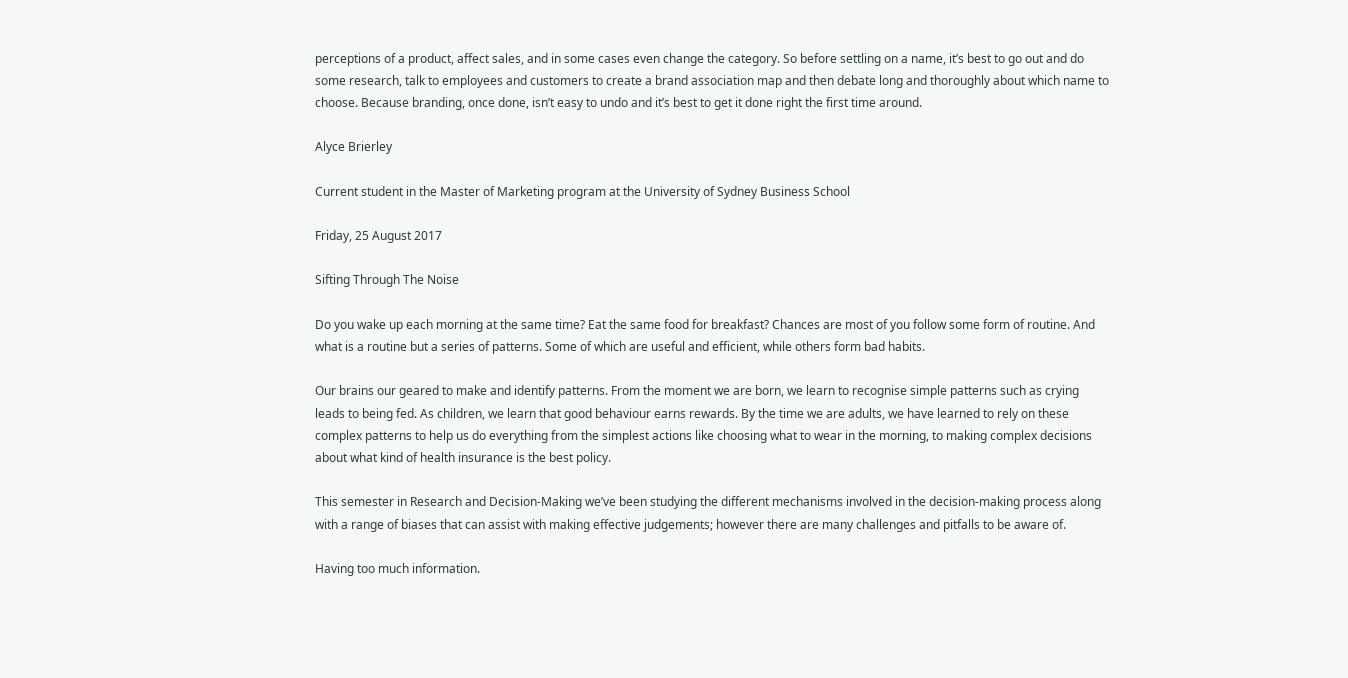perceptions of a product, affect sales, and in some cases even change the category. So before settling on a name, it’s best to go out and do some research, talk to employees and customers to create a brand association map and then debate long and thoroughly about which name to choose. Because branding, once done, isn’t easy to undo and it’s best to get it done right the first time around.

Alyce Brierley

Current student in the Master of Marketing program at the University of Sydney Business School

Friday, 25 August 2017

Sifting Through The Noise

Do you wake up each morning at the same time? Eat the same food for breakfast? Chances are most of you follow some form of routine. And what is a routine but a series of patterns. Some of which are useful and efficient, while others form bad habits.

Our brains our geared to make and identify patterns. From the moment we are born, we learn to recognise simple patterns such as crying leads to being fed. As children, we learn that good behaviour earns rewards. By the time we are adults, we have learned to rely on these complex patterns to help us do everything from the simplest actions like choosing what to wear in the morning, to making complex decisions about what kind of health insurance is the best policy.

This semester in Research and Decision-Making we’ve been studying the different mechanisms involved in the decision-making process along with a range of biases that can assist with making effective judgements; however there are many challenges and pitfalls to be aware of.

Having too much information.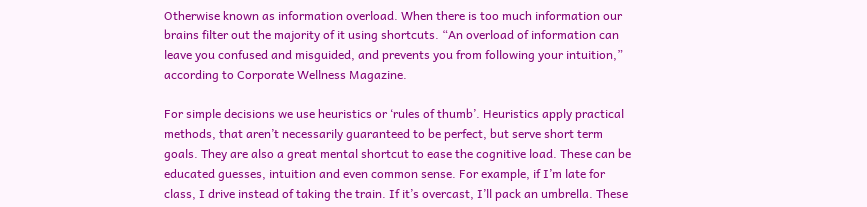Otherwise known as information overload. When there is too much information our brains filter out the majority of it using shortcuts. “An overload of information can leave you confused and misguided, and prevents you from following your intuition,” according to Corporate Wellness Magazine.

For simple decisions we use heuristics or ‘rules of thumb’. Heuristics apply practical methods, that aren’t necessarily guaranteed to be perfect, but serve short term goals. They are also a great mental shortcut to ease the cognitive load. These can be educated guesses, intuition and even common sense. For example, if I’m late for class, I drive instead of taking the train. If it’s overcast, I’ll pack an umbrella. These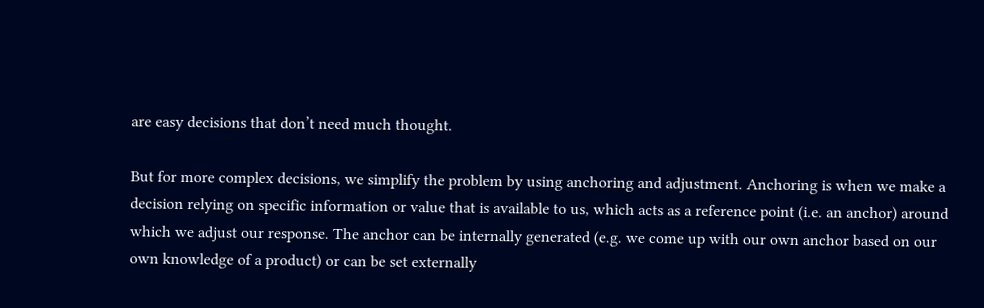are easy decisions that don’t need much thought.

But for more complex decisions, we simplify the problem by using anchoring and adjustment. Anchoring is when we make a decision relying on specific information or value that is available to us, which acts as a reference point (i.e. an anchor) around which we adjust our response. The anchor can be internally generated (e.g. we come up with our own anchor based on our own knowledge of a product) or can be set externally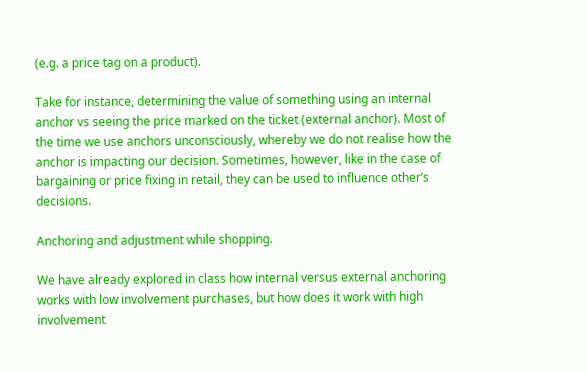(e.g. a price tag on a product).

Take for instance, determining the value of something using an internal anchor vs seeing the price marked on the ticket (external anchor). Most of the time we use anchors unconsciously, whereby we do not realise how the anchor is impacting our decision. Sometimes, however, like in the case of bargaining or price fixing in retail, they can be used to influence other’s decisions.

Anchoring and adjustment while shopping.

We have already explored in class how internal versus external anchoring works with low involvement purchases, but how does it work with high involvement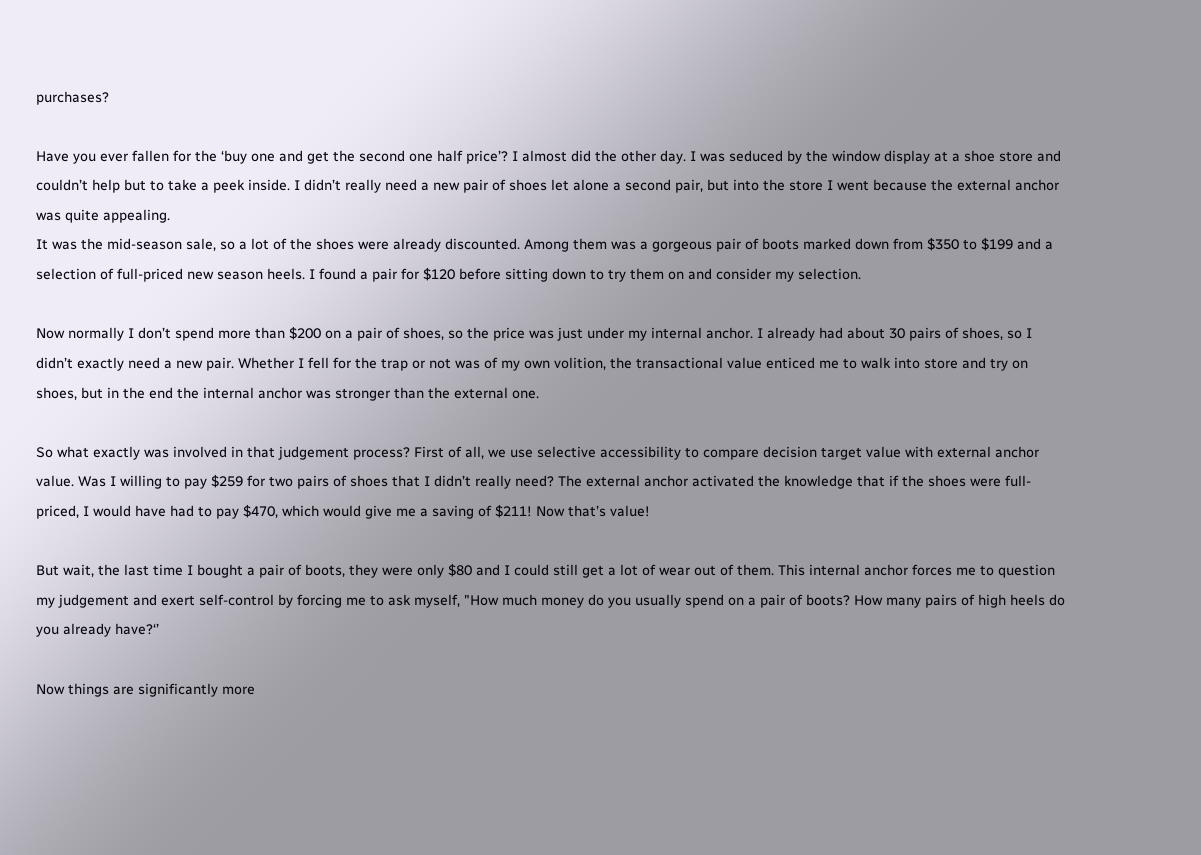purchases?

Have you ever fallen for the ‘buy one and get the second one half price’? I almost did the other day. I was seduced by the window display at a shoe store and couldn’t help but to take a peek inside. I didn’t really need a new pair of shoes let alone a second pair, but into the store I went because the external anchor was quite appealing.
It was the mid-season sale, so a lot of the shoes were already discounted. Among them was a gorgeous pair of boots marked down from $350 to $199 and a selection of full-priced new season heels. I found a pair for $120 before sitting down to try them on and consider my selection.

Now normally I don’t spend more than $200 on a pair of shoes, so the price was just under my internal anchor. I already had about 30 pairs of shoes, so I didn’t exactly need a new pair. Whether I fell for the trap or not was of my own volition, the transactional value enticed me to walk into store and try on shoes, but in the end the internal anchor was stronger than the external one.

So what exactly was involved in that judgement process? First of all, we use selective accessibility to compare decision target value with external anchor value. Was I willing to pay $259 for two pairs of shoes that I didn’t really need? The external anchor activated the knowledge that if the shoes were full-priced, I would have had to pay $470, which would give me a saving of $211! Now that’s value!

But wait, the last time I bought a pair of boots, they were only $80 and I could still get a lot of wear out of them. This internal anchor forces me to question my judgement and exert self-control by forcing me to ask myself, "How much money do you usually spend on a pair of boots? How many pairs of high heels do you already have?‘’

Now things are significantly more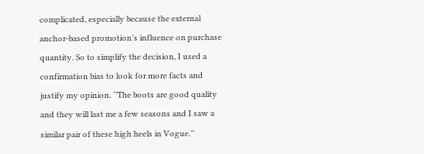complicated, especially because the external anchor-based promotion’s influence on purchase quantity. So to simplify the decision, I used a confirmation bias to look for more facts and justify my opinion. ‘’The boots are good quality and they will last me a few seasons and I saw a similar pair of these high heels in Vogue.’’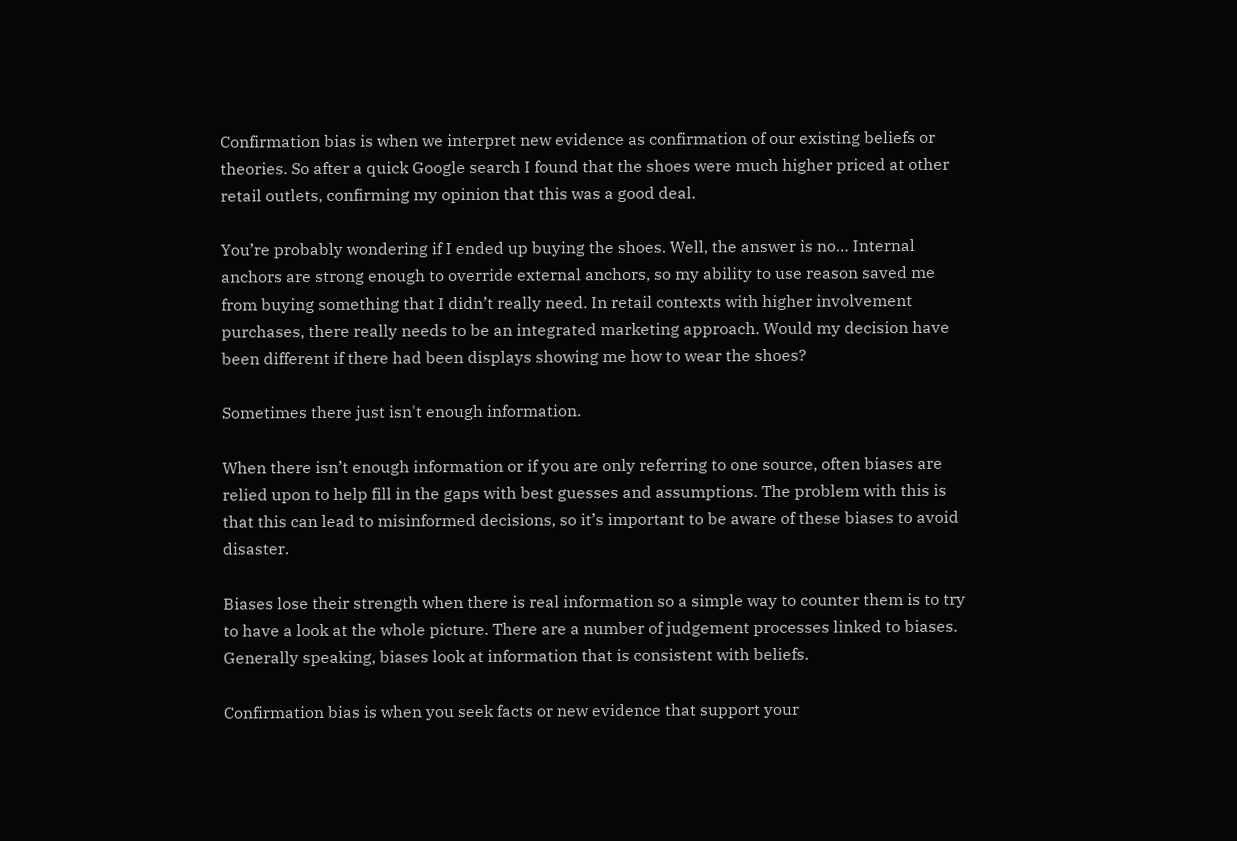Confirmation bias is when we interpret new evidence as confirmation of our existing beliefs or theories. So after a quick Google search I found that the shoes were much higher priced at other retail outlets, confirming my opinion that this was a good deal.

You’re probably wondering if I ended up buying the shoes. Well, the answer is no… Internal anchors are strong enough to override external anchors, so my ability to use reason saved me from buying something that I didn’t really need. In retail contexts with higher involvement purchases, there really needs to be an integrated marketing approach. Would my decision have been different if there had been displays showing me how to wear the shoes?

Sometimes there just isn't enough information.

When there isn’t enough information or if you are only referring to one source, often biases are relied upon to help fill in the gaps with best guesses and assumptions. The problem with this is that this can lead to misinformed decisions, so it’s important to be aware of these biases to avoid disaster.

Biases lose their strength when there is real information so a simple way to counter them is to try to have a look at the whole picture. There are a number of judgement processes linked to biases. Generally speaking, biases look at information that is consistent with beliefs.

Confirmation bias is when you seek facts or new evidence that support your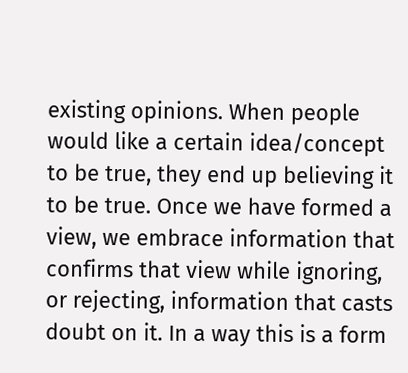existing opinions. When people would like a certain idea/concept to be true, they end up believing it to be true. Once we have formed a view, we embrace information that confirms that view while ignoring, or rejecting, information that casts doubt on it. In a way this is a form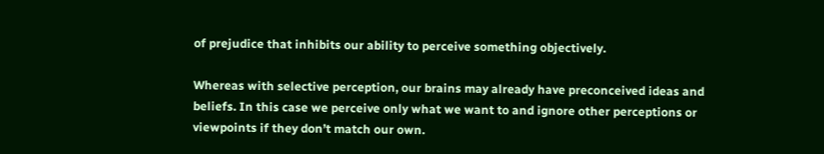of prejudice that inhibits our ability to perceive something objectively.

Whereas with selective perception, our brains may already have preconceived ideas and beliefs. In this case we perceive only what we want to and ignore other perceptions or viewpoints if they don’t match our own.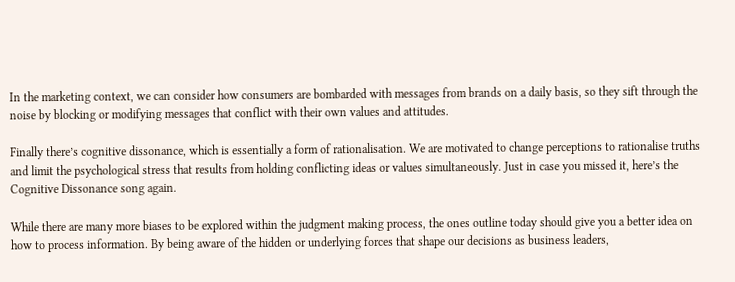In the marketing context, we can consider how consumers are bombarded with messages from brands on a daily basis, so they sift through the noise by blocking or modifying messages that conflict with their own values and attitudes.

Finally there’s cognitive dissonance, which is essentially a form of rationalisation. We are motivated to change perceptions to rationalise truths and limit the psychological stress that results from holding conflicting ideas or values simultaneously. Just in case you missed it, here’s the Cognitive Dissonance song again.

While there are many more biases to be explored within the judgment making process, the ones outline today should give you a better idea on how to process information. By being aware of the hidden or underlying forces that shape our decisions as business leaders,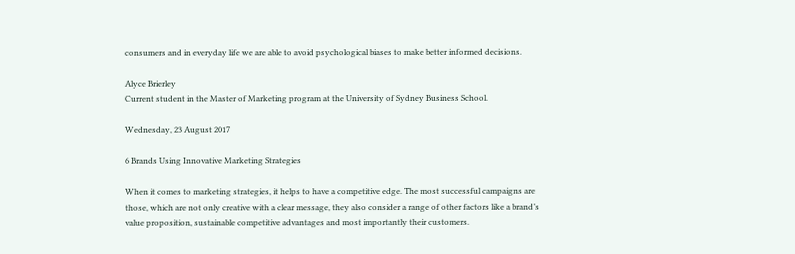consumers and in everyday life we are able to avoid psychological biases to make better informed decisions.

Alyce Brierley
Current student in the Master of Marketing program at the University of Sydney Business School.

Wednesday, 23 August 2017

6 Brands Using Innovative Marketing Strategies

When it comes to marketing strategies, it helps to have a competitive edge. The most successful campaigns are those, which are not only creative with a clear message, they also consider a range of other factors like a brand’s value proposition, sustainable competitive advantages and most importantly their customers.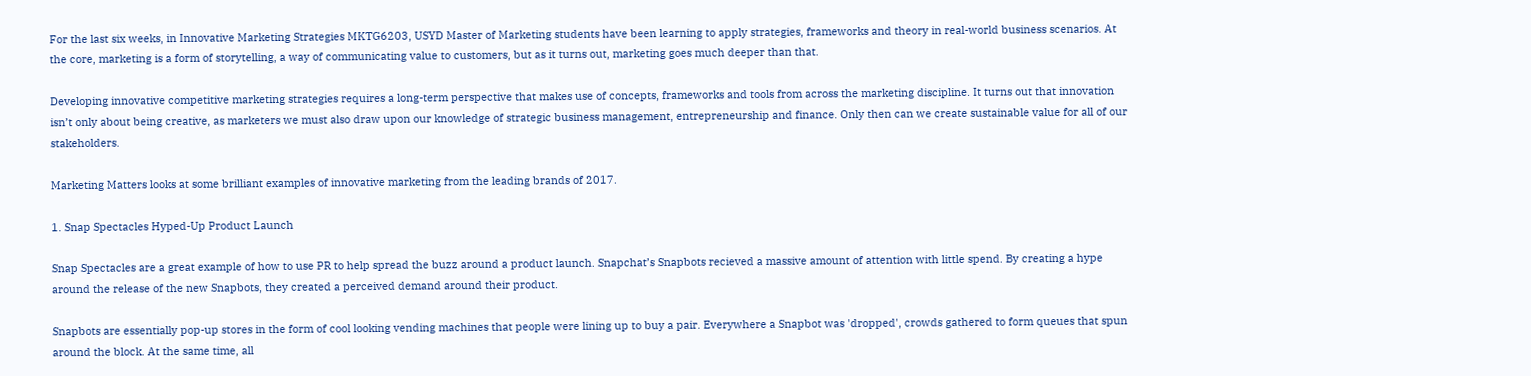For the last six weeks, in Innovative Marketing Strategies MKTG6203, USYD Master of Marketing students have been learning to apply strategies, frameworks and theory in real-world business scenarios. At the core, marketing is a form of storytelling, a way of communicating value to customers, but as it turns out, marketing goes much deeper than that.

Developing innovative competitive marketing strategies requires a long-term perspective that makes use of concepts, frameworks and tools from across the marketing discipline. It turns out that innovation isn’t only about being creative, as marketers we must also draw upon our knowledge of strategic business management, entrepreneurship and finance. Only then can we create sustainable value for all of our stakeholders.

Marketing Matters looks at some brilliant examples of innovative marketing from the leading brands of 2017.

1. Snap Spectacles Hyped-Up Product Launch

Snap Spectacles are a great example of how to use PR to help spread the buzz around a product launch. Snapchat’s Snapbots recieved a massive amount of attention with little spend. By creating a hype around the release of the new Snapbots, they created a perceived demand around their product.

Snapbots are essentially pop-up stores in the form of cool looking vending machines that people were lining up to buy a pair. Everywhere a Snapbot was 'dropped', crowds gathered to form queues that spun around the block. At the same time, all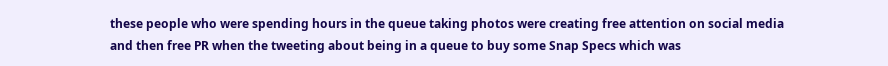these people who were spending hours in the queue taking photos were creating free attention on social media and then free PR when the tweeting about being in a queue to buy some Snap Specs which was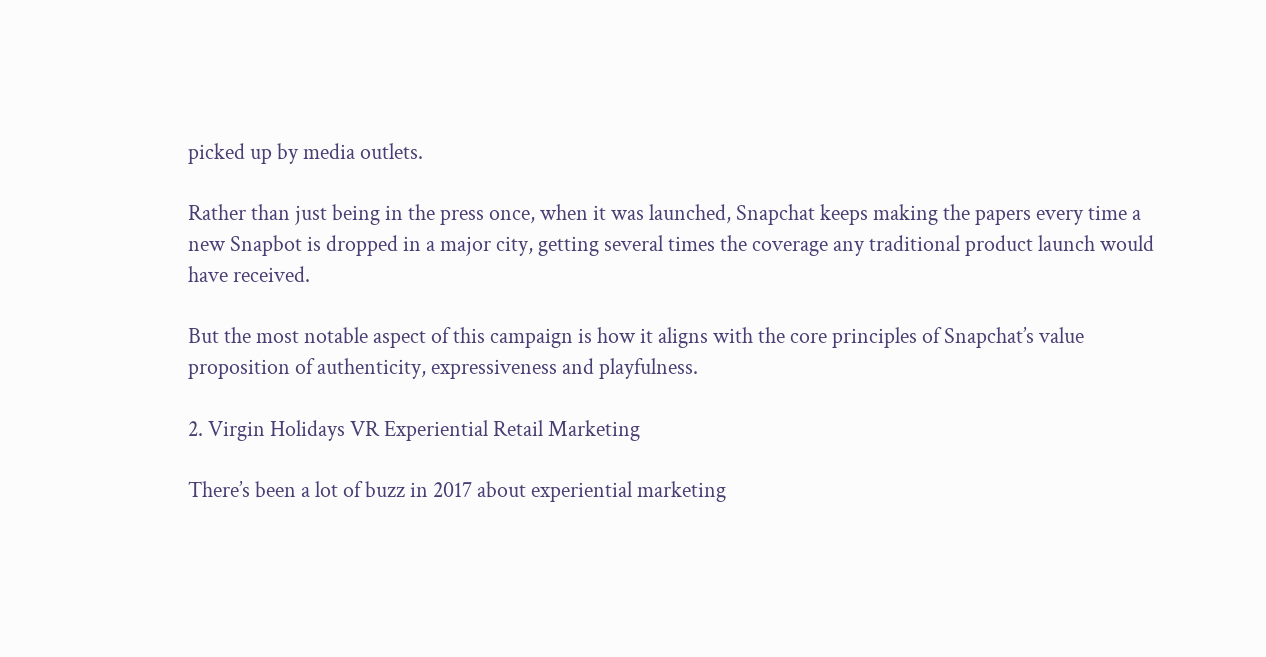picked up by media outlets.

Rather than just being in the press once, when it was launched, Snapchat keeps making the papers every time a new Snapbot is dropped in a major city, getting several times the coverage any traditional product launch would have received.

But the most notable aspect of this campaign is how it aligns with the core principles of Snapchat’s value proposition of authenticity, expressiveness and playfulness.

2. Virgin Holidays VR Experiential Retail Marketing

There’s been a lot of buzz in 2017 about experiential marketing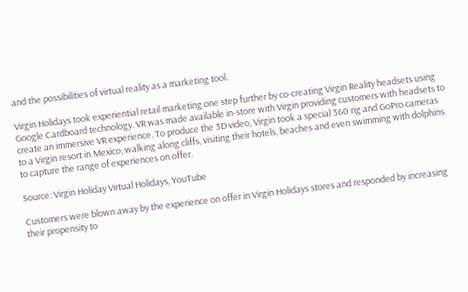and the possibilities of virtual reality as a marketing tool.

Virgin Holidays took experiential retail marketing one step further by co-creating Virgin Reality headsets using Google Cardboard technology. VR was made available in-store with Virgin providing customers with headsets to create an immersive VR experience. To produce the 3D video, Virgin took a special 360 rig and GoPro cameras to a Virgin resort in Mexico; walking along cliffs, visiting their hotels, beaches and even swimming with dolphins to capture the range of experiences on offer.

Source: Virgin Holiday Virtual Holidays, YouTube

Customers were blown away by the experience on offer in Virgin Holidays stores and responded by increasing their propensity to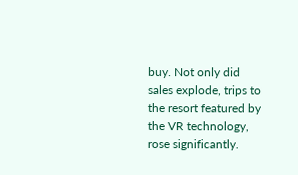buy. Not only did sales explode, trips to the resort featured by the VR technology, rose significantly.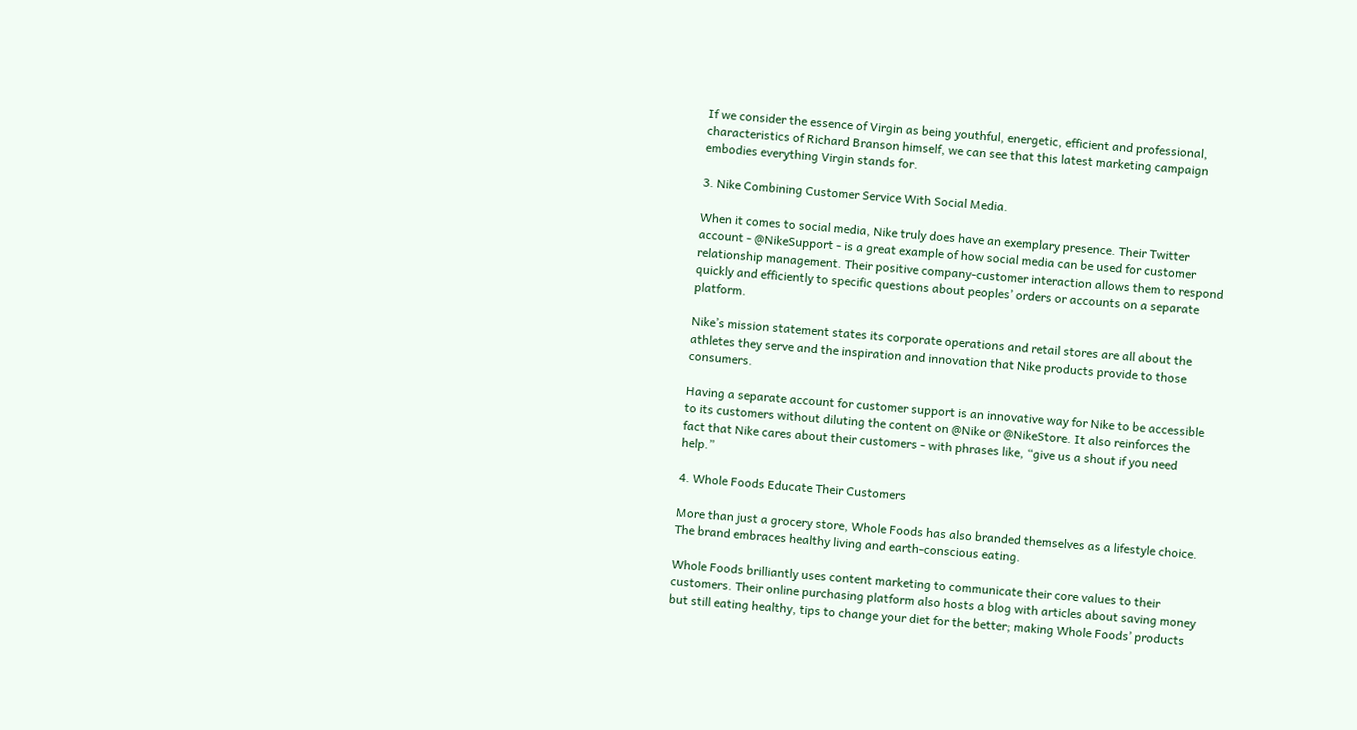If we consider the essence of Virgin as being youthful, energetic, efficient and professional, characteristics of Richard Branson himself, we can see that this latest marketing campaign embodies everything Virgin stands for.

3. Nike Combining Customer Service With Social Media.

When it comes to social media, Nike truly does have an exemplary presence. Their Twitter account - @NikeSupport - is a great example of how social media can be used for customer relationship management. Their positive company-customer interaction allows them to respond quickly and efficiently to specific questions about peoples’ orders or accounts on a separate platform.

Nike’s mission statement states its corporate operations and retail stores are all about the athletes they serve and the inspiration and innovation that Nike products provide to those consumers.

Having a separate account for customer support is an innovative way for Nike to be accessible to its customers without diluting the content on @Nike or @NikeStore. It also reinforces the fact that Nike cares about their customers - with phrases like, “give us a shout if you need help.”

4. Whole Foods Educate Their Customers

More than just a grocery store, Whole Foods has also branded themselves as a lifestyle choice. The brand embraces healthy living and earth-conscious eating.

Whole Foods brilliantly uses content marketing to communicate their core values to their customers. Their online purchasing platform also hosts a blog with articles about saving money but still eating healthy, tips to change your diet for the better; making Whole Foods’ products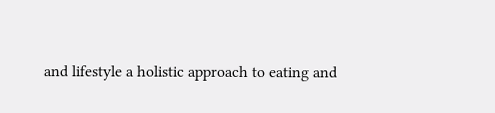and lifestyle a holistic approach to eating and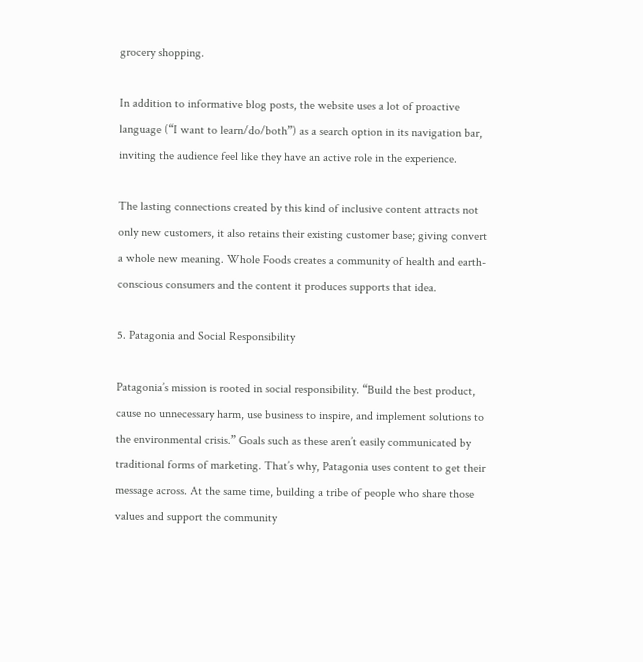grocery shopping.

In addition to informative blog posts, the website uses a lot of proactive language (“I want to learn/do/both”) as a search option in its navigation bar, inviting the audience feel like they have an active role in the experience.

The lasting connections created by this kind of inclusive content attracts not only new customers, it also retains their existing customer base; giving convert a whole new meaning. Whole Foods creates a community of health and earth-conscious consumers and the content it produces supports that idea.

5. Patagonia and Social Responsibility

Patagonia’s mission is rooted in social responsibility. “Build the best product, cause no unnecessary harm, use business to inspire, and implement solutions to the environmental crisis.” Goals such as these aren’t easily communicated by traditional forms of marketing. That’s why, Patagonia uses content to get their message across. At the same time, building a tribe of people who share those values and support the community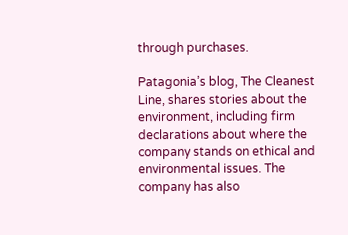through purchases.

Patagonia’s blog, The Cleanest Line, shares stories about the environment, including firm declarations about where the company stands on ethical and environmental issues. The company has also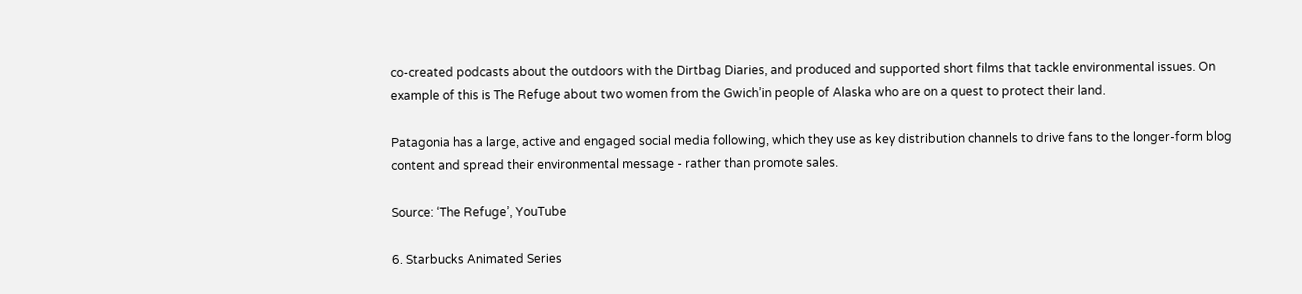co-created podcasts about the outdoors with the Dirtbag Diaries, and produced and supported short films that tackle environmental issues. On example of this is The Refuge about two women from the Gwich’in people of Alaska who are on a quest to protect their land.

Patagonia has a large, active and engaged social media following, which they use as key distribution channels to drive fans to the longer-form blog content and spread their environmental message - rather than promote sales.

Source: ‘The Refuge’, YouTube

6. Starbucks Animated Series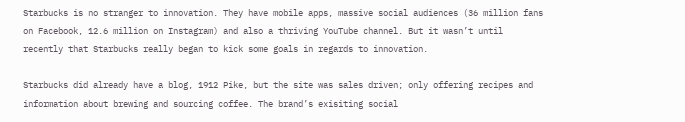Starbucks is no stranger to innovation. They have mobile apps, massive social audiences (36 million fans on Facebook, 12.6 million on Instagram) and also a thriving YouTube channel. But it wasn’t until recently that Starbucks really began to kick some goals in regards to innovation.

Starbucks did already have a blog, 1912 Pike, but the site was sales driven; only offering recipes and information about brewing and sourcing coffee. The brand’s exisiting social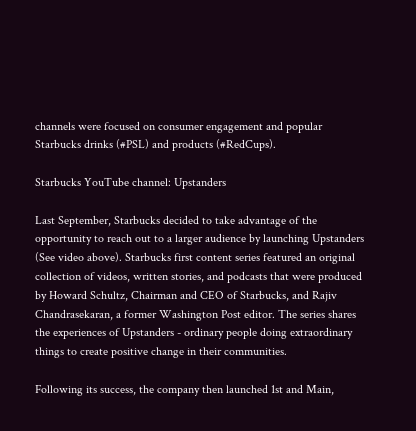channels were focused on consumer engagement and popular Starbucks drinks (#PSL) and products (#RedCups).

Starbucks YouTube channel: Upstanders

Last September, Starbucks decided to take advantage of the opportunity to reach out to a larger audience by launching Upstanders (See video above). Starbucks first content series featured an original collection of videos, written stories, and podcasts that were produced by Howard Schultz, Chairman and CEO of Starbucks, and Rajiv Chandrasekaran, a former Washington Post editor. The series shares the experiences of Upstanders - ordinary people doing extraordinary things to create positive change in their communities.

Following its success, the company then launched 1st and Main,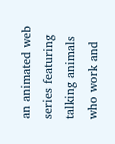an animated web series featuring talking animals who work and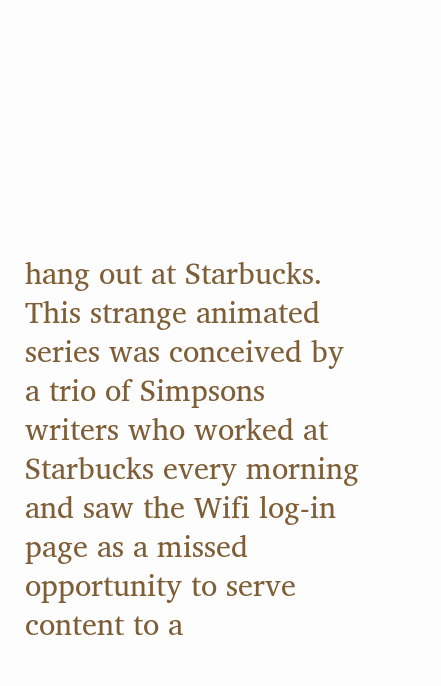hang out at Starbucks. This strange animated series was conceived by a trio of Simpsons writers who worked at Starbucks every morning and saw the Wifi log-in page as a missed opportunity to serve content to a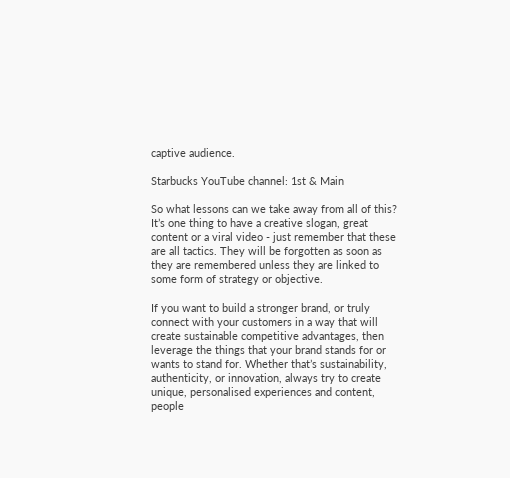captive audience.

Starbucks YouTube channel: 1st & Main

So what lessons can we take away from all of this? It’s one thing to have a creative slogan, great content or a viral video - just remember that these are all tactics. They will be forgotten as soon as they are remembered unless they are linked to some form of strategy or objective.

If you want to build a stronger brand, or truly connect with your customers in a way that will create sustainable competitive advantages, then leverage the things that your brand stands for or wants to stand for. Whether that’s sustainability, authenticity, or innovation, always try to create unique, personalised experiences and content, people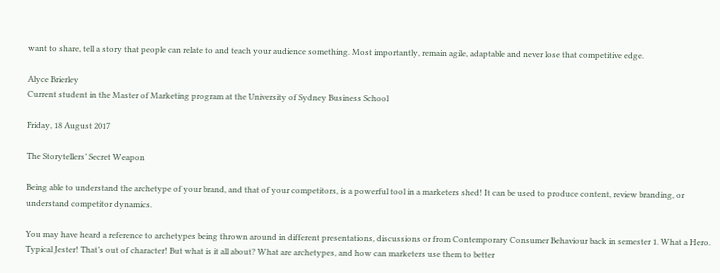want to share, tell a story that people can relate to and teach your audience something. Most importantly, remain agile, adaptable and never lose that competitive edge.

Alyce Brierley
Current student in the Master of Marketing program at the University of Sydney Business School

Friday, 18 August 2017

The Storytellers’ Secret Weapon

Being able to understand the archetype of your brand, and that of your competitors, is a powerful tool in a marketers shed! It can be used to produce content, review branding, or understand competitor dynamics.

You may have heard a reference to archetypes being thrown around in different presentations, discussions or from Contemporary Consumer Behaviour back in semester 1. What a Hero. Typical Jester! That’s out of character! But what is it all about? What are archetypes, and how can marketers use them to better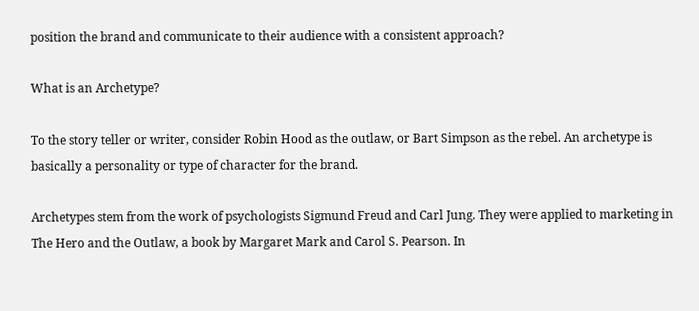position the brand and communicate to their audience with a consistent approach?

What is an Archetype?

To the story teller or writer, consider Robin Hood as the outlaw, or Bart Simpson as the rebel. An archetype is basically a personality or type of character for the brand.

Archetypes stem from the work of psychologists Sigmund Freud and Carl Jung. They were applied to marketing in The Hero and the Outlaw, a book by Margaret Mark and Carol S. Pearson. In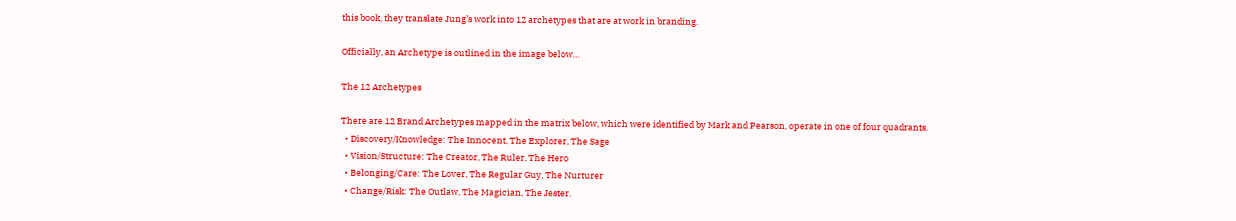this book, they translate Jung’s work into 12 archetypes that are at work in branding.

Officially, an Archetype is outlined in the image below…

The 12 Archetypes

There are 12 Brand Archetypes mapped in the matrix below, which were identified by Mark and Pearson, operate in one of four quadrants.
  • Discovery/Knowledge: The Innocent, The Explorer, The Sage
  • Vision/Structure: The Creator, The Ruler, The Hero
  • Belonging/Care: The Lover, The Regular Guy, The Nurturer
  • Change/Risk: The Outlaw, The Magician, The Jester.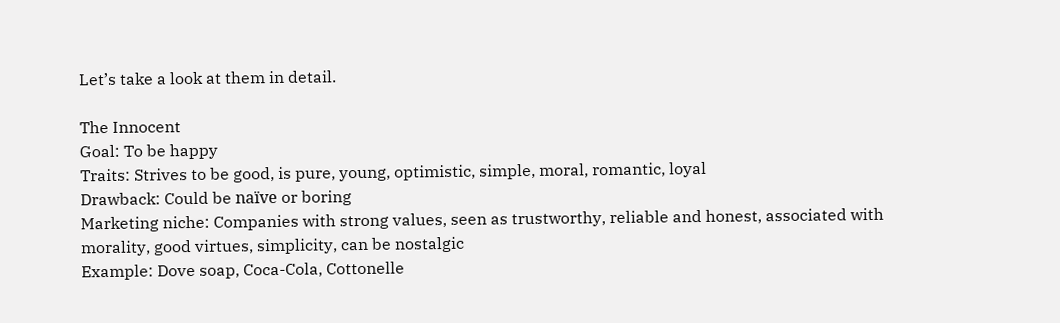Let’s take a look at them in detail.

The Innocent
Goal: To be happy
Traits: Strives to be good, is pure, young, optimistic, simple, moral, romantic, loyal
Drawback: Could be naïve or boring
Marketing niche: Companies with strong values, seen as trustworthy, reliable and honest, associated with morality, good virtues, simplicity, can be nostalgic
Example: Dove soap, Coca-Cola, Cottonelle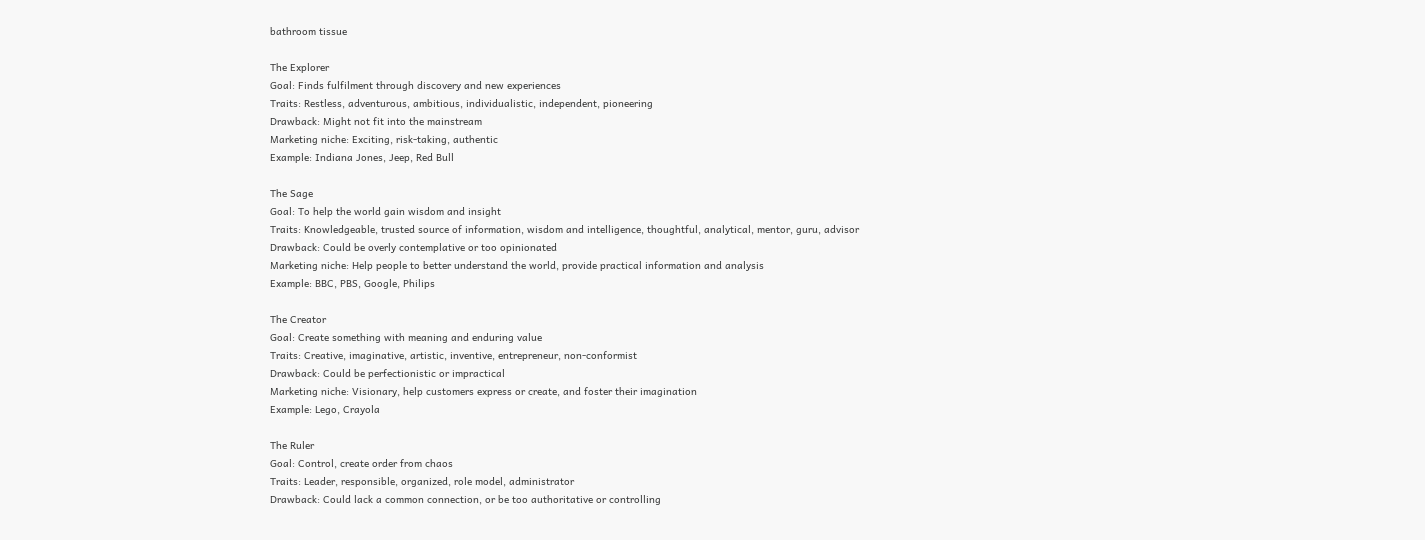bathroom tissue

The Explorer
Goal: Finds fulfilment through discovery and new experiences
Traits: Restless, adventurous, ambitious, individualistic, independent, pioneering
Drawback: Might not fit into the mainstream
Marketing niche: Exciting, risk-taking, authentic
Example: Indiana Jones, Jeep, Red Bull

The Sage
Goal: To help the world gain wisdom and insight
Traits: Knowledgeable, trusted source of information, wisdom and intelligence, thoughtful, analytical, mentor, guru, advisor
Drawback: Could be overly contemplative or too opinionated
Marketing niche: Help people to better understand the world, provide practical information and analysis
Example: BBC, PBS, Google, Philips

The Creator
Goal: Create something with meaning and enduring value
Traits: Creative, imaginative, artistic, inventive, entrepreneur, non-conformist
Drawback: Could be perfectionistic or impractical
Marketing niche: Visionary, help customers express or create, and foster their imagination
Example: Lego, Crayola

The Ruler
Goal: Control, create order from chaos
Traits: Leader, responsible, organized, role model, administrator
Drawback: Could lack a common connection, or be too authoritative or controlling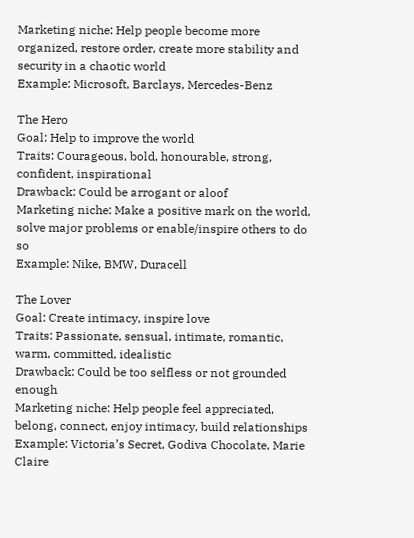Marketing niche: Help people become more organized, restore order, create more stability and security in a chaotic world
Example: Microsoft, Barclays, Mercedes-Benz

The Hero
Goal: Help to improve the world
Traits: Courageous, bold, honourable, strong, confident, inspirational
Drawback: Could be arrogant or aloof
Marketing niche: Make a positive mark on the world, solve major problems or enable/inspire others to do so
Example: Nike, BMW, Duracell

The Lover
Goal: Create intimacy, inspire love
Traits: Passionate, sensual, intimate, romantic, warm, committed, idealistic
Drawback: Could be too selfless or not grounded enough
Marketing niche: Help people feel appreciated, belong, connect, enjoy intimacy, build relationships
Example: Victoria’s Secret, Godiva Chocolate, Marie Claire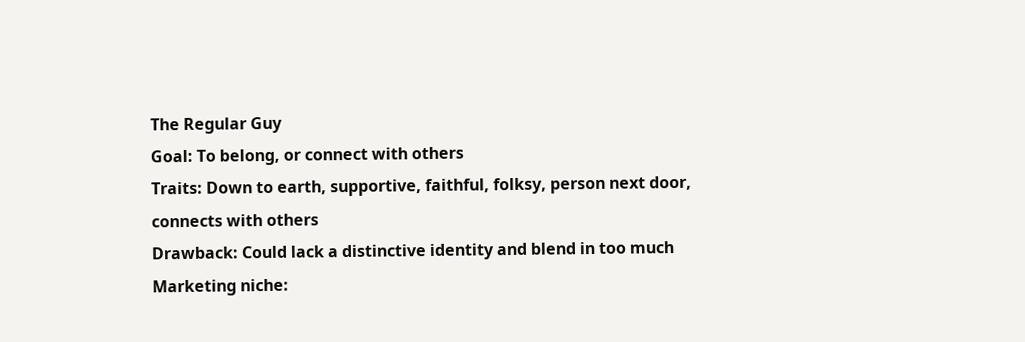The Regular Guy
Goal: To belong, or connect with others
Traits: Down to earth, supportive, faithful, folksy, person next door, connects with others
Drawback: Could lack a distinctive identity and blend in too much
Marketing niche: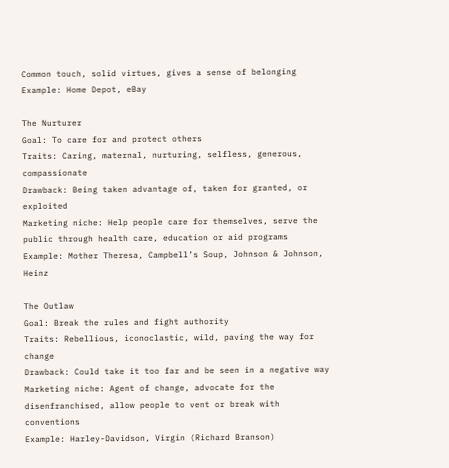Common touch, solid virtues, gives a sense of belonging
Example: Home Depot, eBay

The Nurturer
Goal: To care for and protect others
Traits: Caring, maternal, nurturing, selfless, generous, compassionate
Drawback: Being taken advantage of, taken for granted, or exploited
Marketing niche: Help people care for themselves, serve the public through health care, education or aid programs
Example: Mother Theresa, Campbell’s Soup, Johnson & Johnson, Heinz

The Outlaw
Goal: Break the rules and fight authority
Traits: Rebellious, iconoclastic, wild, paving the way for change
Drawback: Could take it too far and be seen in a negative way
Marketing niche: Agent of change, advocate for the disenfranchised, allow people to vent or break with conventions
Example: Harley-Davidson, Virgin (Richard Branson)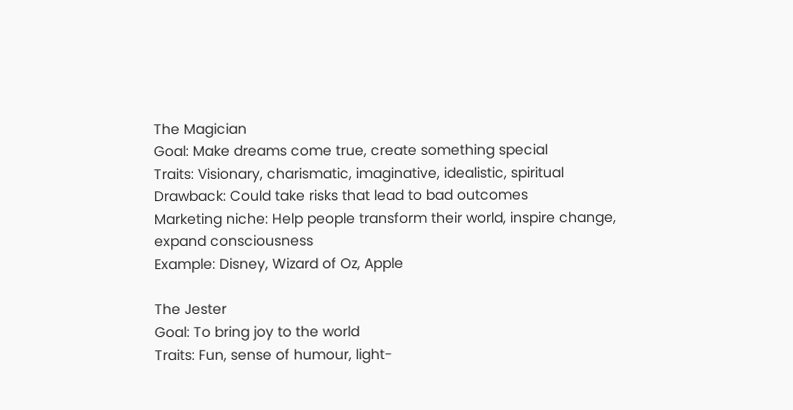The Magician
Goal: Make dreams come true, create something special
Traits: Visionary, charismatic, imaginative, idealistic, spiritual
Drawback: Could take risks that lead to bad outcomes
Marketing niche: Help people transform their world, inspire change, expand consciousness
Example: Disney, Wizard of Oz, Apple

The Jester
Goal: To bring joy to the world
Traits: Fun, sense of humour, light-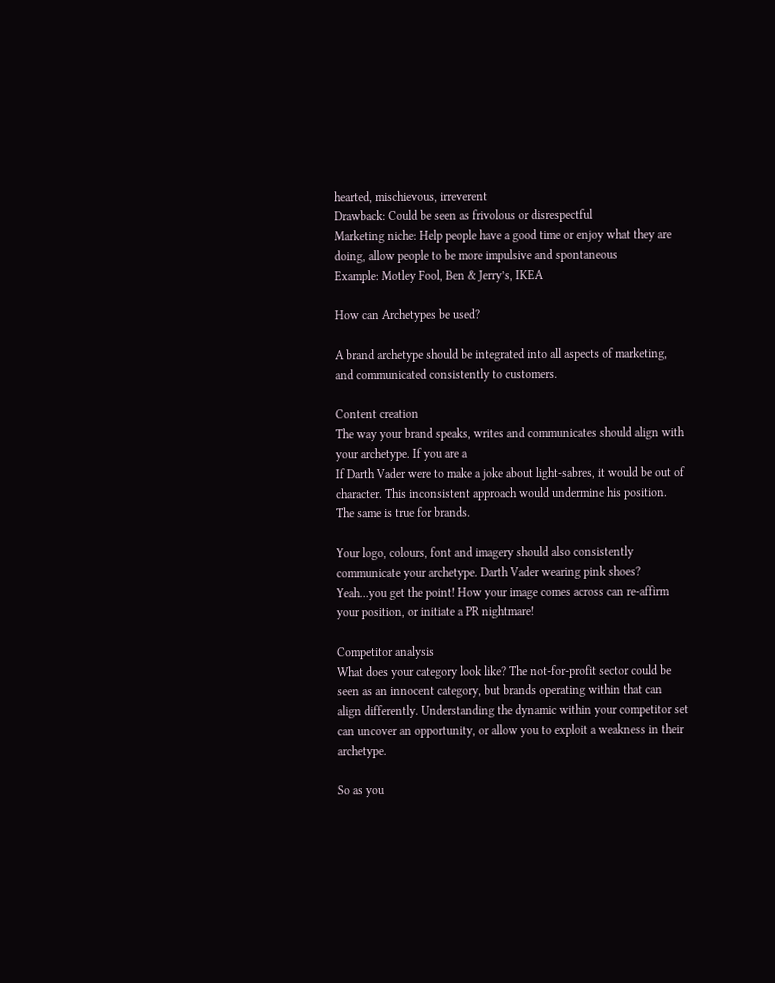hearted, mischievous, irreverent
Drawback: Could be seen as frivolous or disrespectful
Marketing niche: Help people have a good time or enjoy what they are doing, allow people to be more impulsive and spontaneous
Example: Motley Fool, Ben & Jerry’s, IKEA

How can Archetypes be used?

A brand archetype should be integrated into all aspects of marketing, and communicated consistently to customers.

Content creation
The way your brand speaks, writes and communicates should align with your archetype. If you are a
If Darth Vader were to make a joke about light-sabres, it would be out of character. This inconsistent approach would undermine his position. The same is true for brands.

Your logo, colours, font and imagery should also consistently communicate your archetype. Darth Vader wearing pink shoes? Yeah…you get the point! How your image comes across can re-affirm your position, or initiate a PR nightmare!

Competitor analysis
What does your category look like? The not-for-profit sector could be seen as an innocent category, but brands operating within that can align differently. Understanding the dynamic within your competitor set can uncover an opportunity, or allow you to exploit a weakness in their archetype.

So as you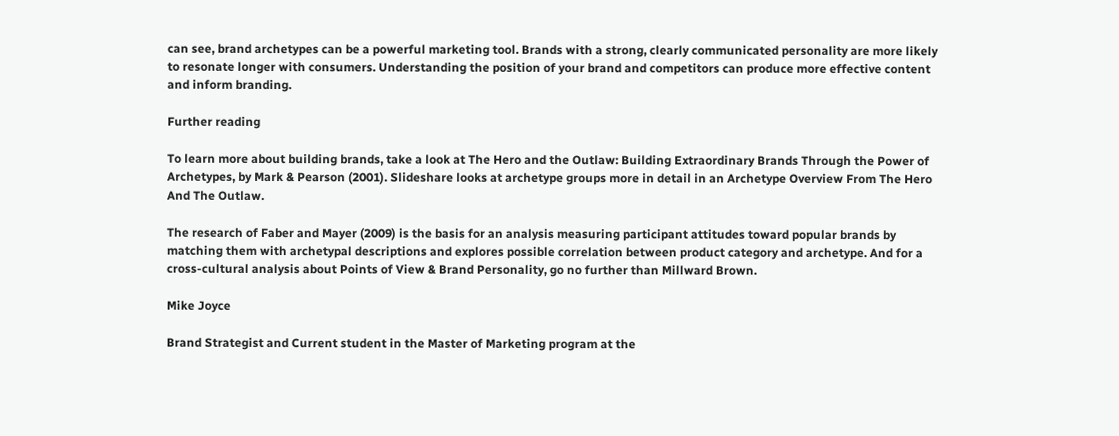can see, brand archetypes can be a powerful marketing tool. Brands with a strong, clearly communicated personality are more likely to resonate longer with consumers. Understanding the position of your brand and competitors can produce more effective content and inform branding.

Further reading

To learn more about building brands, take a look at The Hero and the Outlaw: Building Extraordinary Brands Through the Power of Archetypes, by Mark & Pearson (2001). Slideshare looks at archetype groups more in detail in an Archetype Overview From The Hero And The Outlaw.

The research of Faber and Mayer (2009) is the basis for an analysis measuring participant attitudes toward popular brands by matching them with archetypal descriptions and explores possible correlation between product category and archetype. And for a cross-cultural analysis about Points of View & Brand Personality, go no further than Millward Brown.

Mike Joyce

Brand Strategist and Current student in the Master of Marketing program at the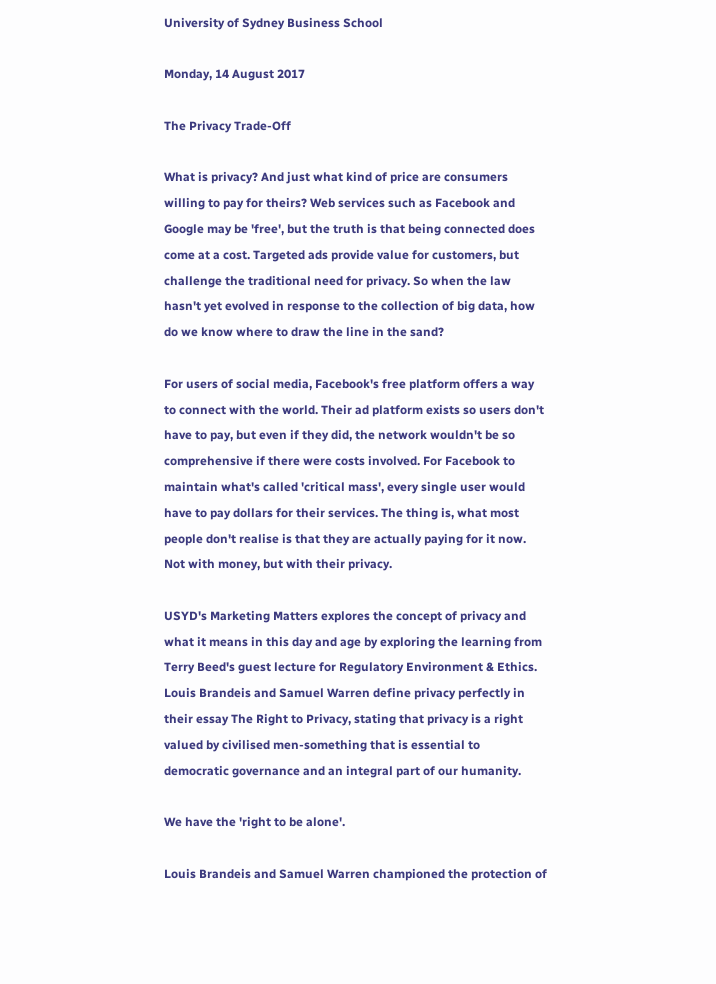University of Sydney Business School

Monday, 14 August 2017

The Privacy Trade-Off

What is privacy? And just what kind of price are consumers willing to pay for theirs? Web services such as Facebook and Google may be 'free', but the truth is that being connected does come at a cost. Targeted ads provide value for customers, but challenge the traditional need for privacy. So when the law hasn't yet evolved in response to the collection of big data, how do we know where to draw the line in the sand?

For users of social media, Facebook's free platform offers a way to connect with the world. Their ad platform exists so users don't have to pay, but even if they did, the network wouldn't be so comprehensive if there were costs involved. For Facebook to maintain what's called 'critical mass', every single user would have to pay dollars for their services. The thing is, what most people don't realise is that they are actually paying for it now. Not with money, but with their privacy.

USYD's Marketing Matters explores the concept of privacy and what it means in this day and age by exploring the learning from Terry Beed's guest lecture for Regulatory Environment & Ethics. Louis Brandeis and Samuel Warren define privacy perfectly in their essay The Right to Privacy, stating that privacy is a right valued by civilised men-something that is essential to democratic governance and an integral part of our humanity.

We have the 'right to be alone'.

Louis Brandeis and Samuel Warren championed the protection of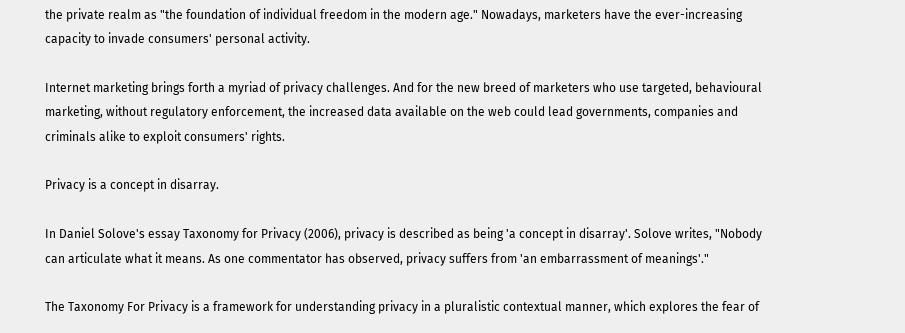the private realm as "the foundation of individual freedom in the modern age." Nowadays, marketers have the ever-increasing capacity to invade consumers' personal activity.

Internet marketing brings forth a myriad of privacy challenges. And for the new breed of marketers who use targeted, behavioural marketing, without regulatory enforcement, the increased data available on the web could lead governments, companies and criminals alike to exploit consumers' rights.

Privacy is a concept in disarray.

In Daniel Solove's essay Taxonomy for Privacy (2006), privacy is described as being 'a concept in disarray'. Solove writes, "Nobody can articulate what it means. As one commentator has observed, privacy suffers from 'an embarrassment of meanings'."

The Taxonomy For Privacy is a framework for understanding privacy in a pluralistic contextual manner, which explores the fear of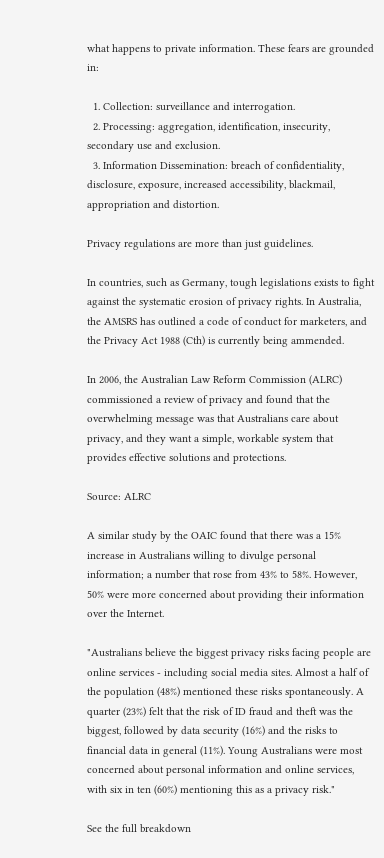what happens to private information. These fears are grounded in:

  1. Collection: surveillance and interrogation.
  2. Processing: aggregation, identification, insecurity, secondary use and exclusion.
  3. Information Dissemination: breach of confidentiality, disclosure, exposure, increased accessibility, blackmail, appropriation and distortion.

Privacy regulations are more than just guidelines.

In countries, such as Germany, tough legislations exists to fight against the systematic erosion of privacy rights. In Australia, the AMSRS has outlined a code of conduct for marketers, and the Privacy Act 1988 (Cth) is currently being ammended.

In 2006, the Australian Law Reform Commission (ALRC) commissioned a review of privacy and found that the overwhelming message was that Australians care about privacy, and they want a simple, workable system that provides effective solutions and protections.

Source: ALRC

A similar study by the OAIC found that there was a 15% increase in Australians willing to divulge personal information; a number that rose from 43% to 58%. However, 50% were more concerned about providing their information over the Internet.

"Australians believe the biggest privacy risks facing people are online services - including social media sites. Almost a half of the population (48%) mentioned these risks spontaneously. A quarter (23%) felt that the risk of ID fraud and theft was the biggest, followed by data security (16%) and the risks to financial data in general (11%). Young Australians were most concerned about personal information and online services, with six in ten (60%) mentioning this as a privacy risk."

See the full breakdown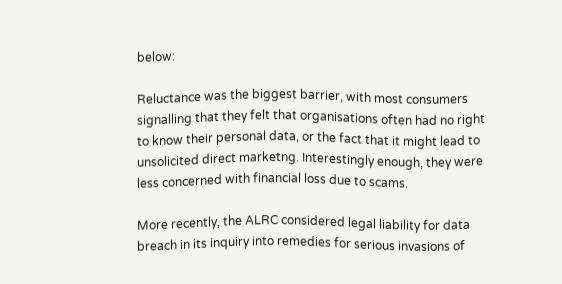below:

Reluctance was the biggest barrier, with most consumers signalling that they felt that organisations often had no right to know their personal data, or the fact that it might lead to unsolicited direct marketng. Interestingly enough, they were less concerned with financial loss due to scams.

More recently, the ALRC considered legal liability for data breach in its inquiry into remedies for serious invasions of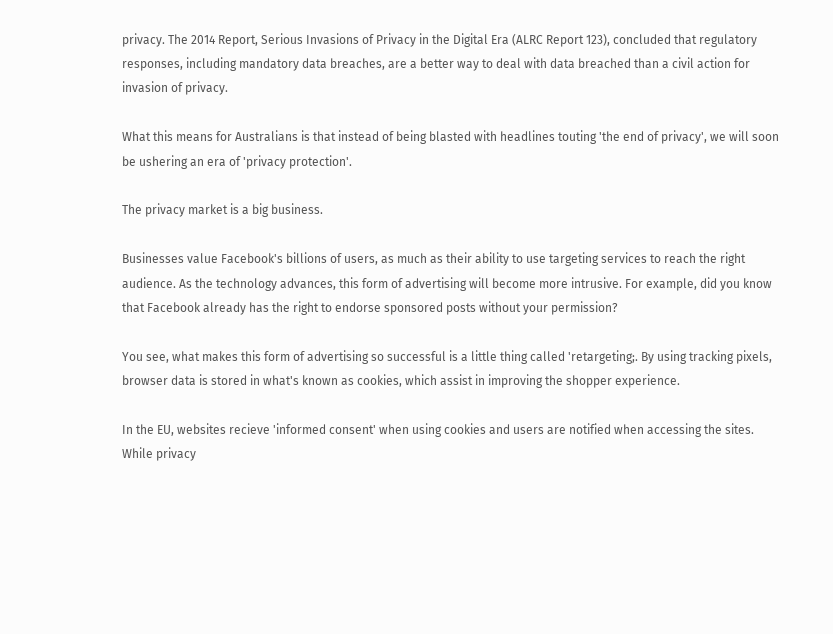privacy. The 2014 Report, Serious Invasions of Privacy in the Digital Era (ALRC Report 123), concluded that regulatory responses, including mandatory data breaches, are a better way to deal with data breached than a civil action for invasion of privacy.

What this means for Australians is that instead of being blasted with headlines touting 'the end of privacy', we will soon be ushering an era of 'privacy protection'.

The privacy market is a big business.

Businesses value Facebook's billions of users, as much as their ability to use targeting services to reach the right audience. As the technology advances, this form of advertising will become more intrusive. For example, did you know that Facebook already has the right to endorse sponsored posts without your permission?

You see, what makes this form of advertising so successful is a little thing called 'retargeting;. By using tracking pixels, browser data is stored in what's known as cookies, which assist in improving the shopper experience.

In the EU, websites recieve 'informed consent' when using cookies and users are notified when accessing the sites. While privacy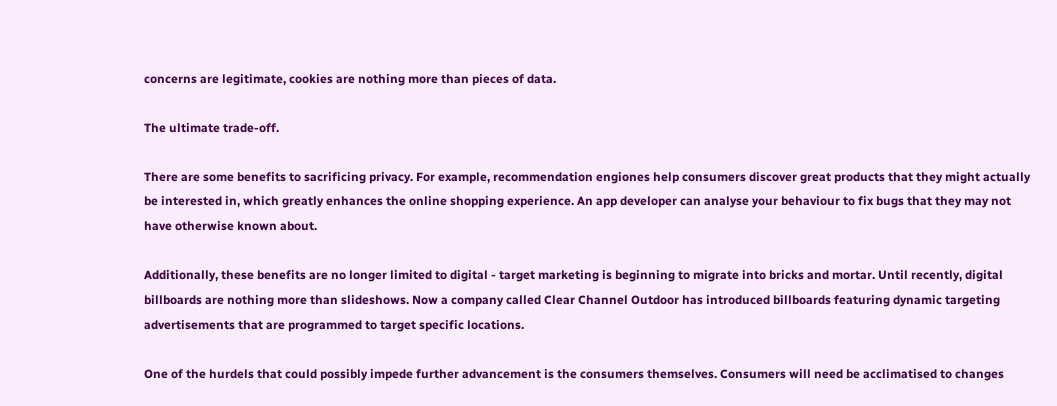concerns are legitimate, cookies are nothing more than pieces of data.

The ultimate trade-off.

There are some benefits to sacrificing privacy. For example, recommendation engiones help consumers discover great products that they might actually be interested in, which greatly enhances the online shopping experience. An app developer can analyse your behaviour to fix bugs that they may not have otherwise known about.

Additionally, these benefits are no longer limited to digital - target marketing is beginning to migrate into bricks and mortar. Until recently, digital billboards are nothing more than slideshows. Now a company called Clear Channel Outdoor has introduced billboards featuring dynamic targeting advertisements that are programmed to target specific locations.

One of the hurdels that could possibly impede further advancement is the consumers themselves. Consumers will need be acclimatised to changes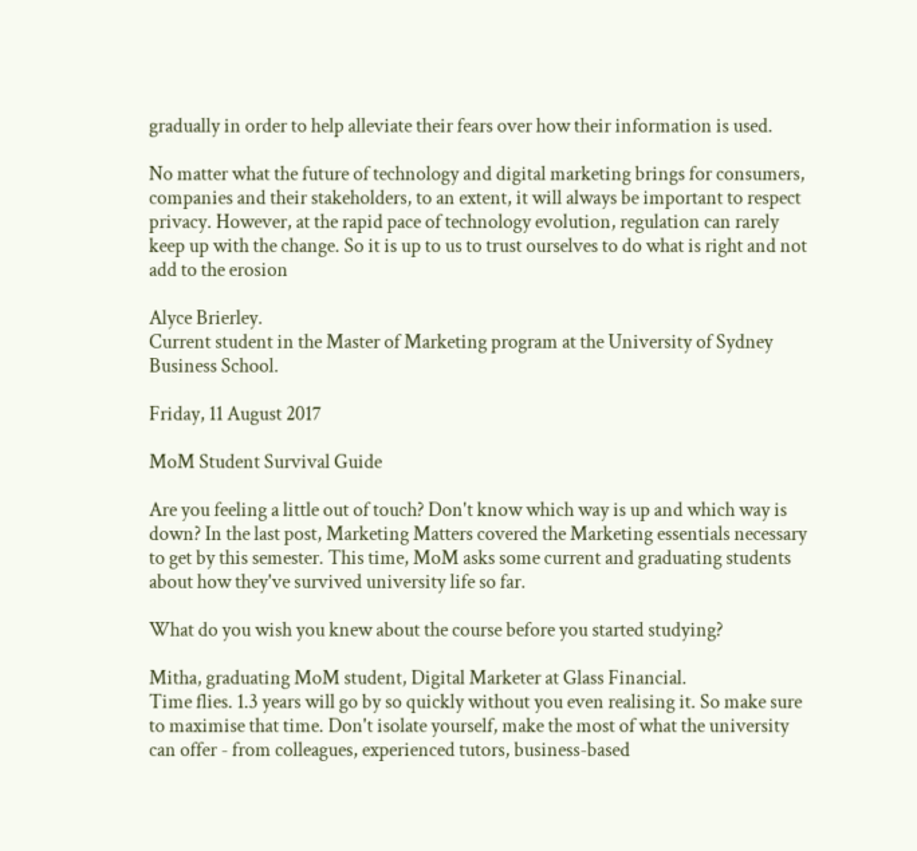gradually in order to help alleviate their fears over how their information is used.

No matter what the future of technology and digital marketing brings for consumers, companies and their stakeholders, to an extent, it will always be important to respect privacy. However, at the rapid pace of technology evolution, regulation can rarely keep up with the change. So it is up to us to trust ourselves to do what is right and not add to the erosion

Alyce Brierley.
Current student in the Master of Marketing program at the University of Sydney Business School.

Friday, 11 August 2017

MoM Student Survival Guide

Are you feeling a little out of touch? Don't know which way is up and which way is down? In the last post, Marketing Matters covered the Marketing essentials necessary to get by this semester. This time, MoM asks some current and graduating students about how they've survived university life so far.

What do you wish you knew about the course before you started studying?

Mitha, graduating MoM student, Digital Marketer at Glass Financial.
Time flies. 1.3 years will go by so quickly without you even realising it. So make sure to maximise that time. Don't isolate yourself, make the most of what the university can offer - from colleagues, experienced tutors, business-based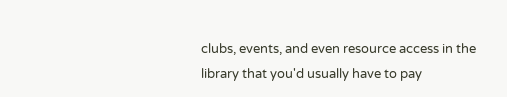clubs, events, and even resource access in the library that you'd usually have to pay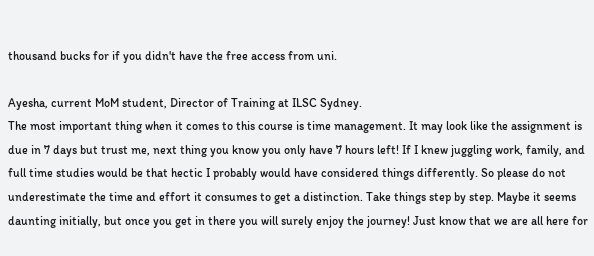thousand bucks for if you didn't have the free access from uni.

Ayesha, current MoM student, Director of Training at ILSC Sydney.
The most important thing when it comes to this course is time management. It may look like the assignment is due in 7 days but trust me, next thing you know you only have 7 hours left! If I knew juggling work, family, and full time studies would be that hectic I probably would have considered things differently. So please do not underestimate the time and effort it consumes to get a distinction. Take things step by step. Maybe it seems daunting initially, but once you get in there you will surely enjoy the journey! Just know that we are all here for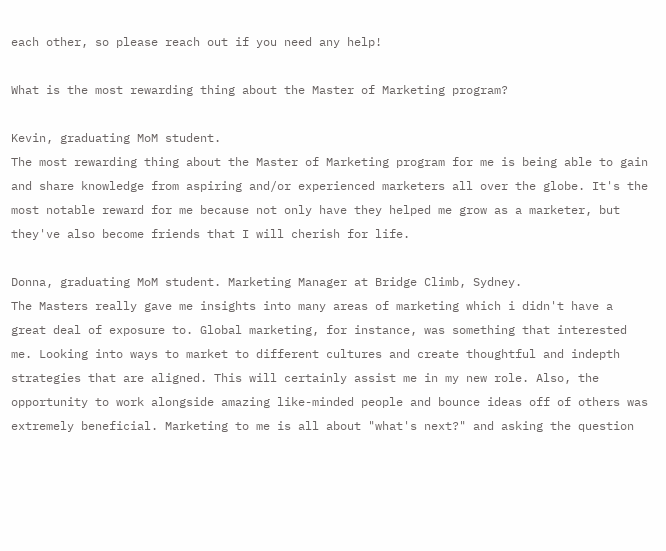each other, so please reach out if you need any help!

What is the most rewarding thing about the Master of Marketing program?

Kevin, graduating MoM student.
The most rewarding thing about the Master of Marketing program for me is being able to gain and share knowledge from aspiring and/or experienced marketers all over the globe. It's the most notable reward for me because not only have they helped me grow as a marketer, but they've also become friends that I will cherish for life.

Donna, graduating MoM student. Marketing Manager at Bridge Climb, Sydney.
The Masters really gave me insights into many areas of marketing which i didn't have a great deal of exposure to. Global marketing, for instance, was something that interested me. Looking into ways to market to different cultures and create thoughtful and indepth strategies that are aligned. This will certainly assist me in my new role. Also, the opportunity to work alongside amazing like-minded people and bounce ideas off of others was extremely beneficial. Marketing to me is all about "what's next?" and asking the question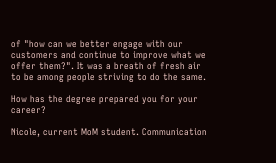of "how can we better engage with our customers and continue to improve what we offer them?". It was a breath of fresh air to be among people striving to do the same.

How has the degree prepared you for your career?

Nicole, current MoM student. Communication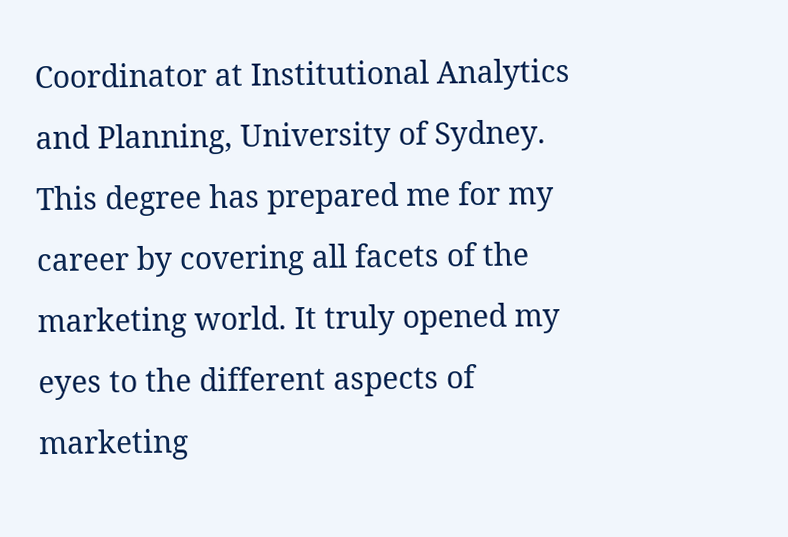Coordinator at Institutional Analytics and Planning, University of Sydney.
This degree has prepared me for my career by covering all facets of the marketing world. It truly opened my eyes to the different aspects of marketing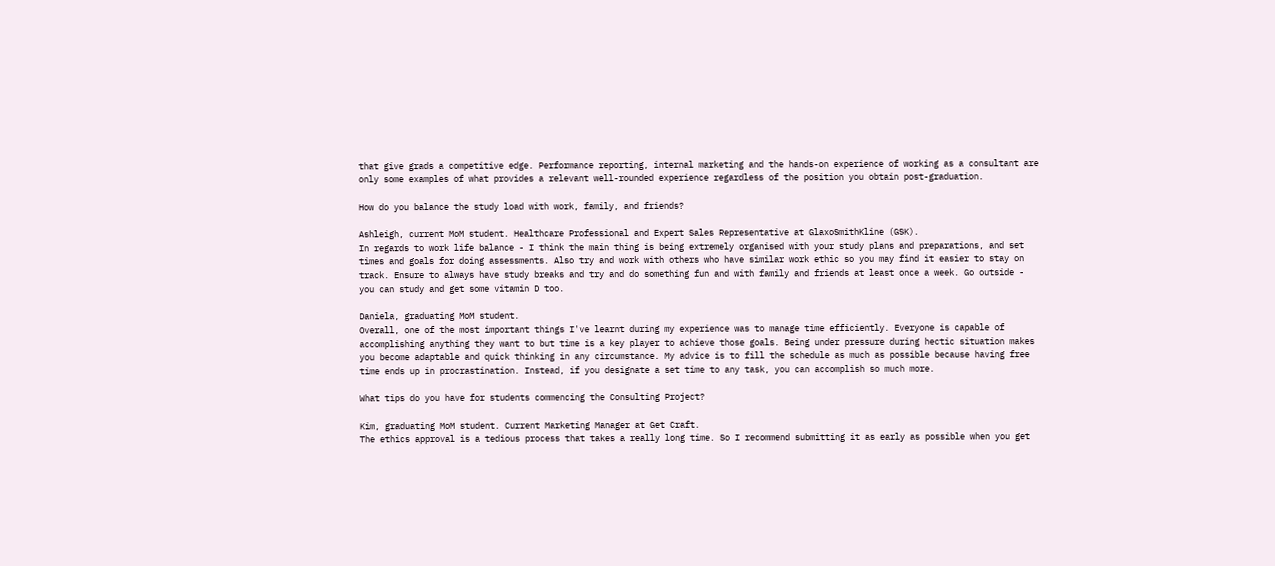that give grads a competitive edge. Performance reporting, internal marketing and the hands-on experience of working as a consultant are only some examples of what provides a relevant well-rounded experience regardless of the position you obtain post-graduation.

How do you balance the study load with work, family, and friends?

Ashleigh, current MoM student. Healthcare Professional and Expert Sales Representative at GlaxoSmithKline (GSK).
In regards to work life balance - I think the main thing is being extremely organised with your study plans and preparations, and set times and goals for doing assessments. Also try and work with others who have similar work ethic so you may find it easier to stay on track. Ensure to always have study breaks and try and do something fun and with family and friends at least once a week. Go outside - you can study and get some vitamin D too.

Daniela, graduating MoM student.
Overall, one of the most important things I've learnt during my experience was to manage time efficiently. Everyone is capable of accomplishing anything they want to but time is a key player to achieve those goals. Being under pressure during hectic situation makes you become adaptable and quick thinking in any circumstance. My advice is to fill the schedule as much as possible because having free time ends up in procrastination. Instead, if you designate a set time to any task, you can accomplish so much more.

What tips do you have for students commencing the Consulting Project?

Kim, graduating MoM student. Current Marketing Manager at Get Craft.
The ethics approval is a tedious process that takes a really long time. So I recommend submitting it as early as possible when you get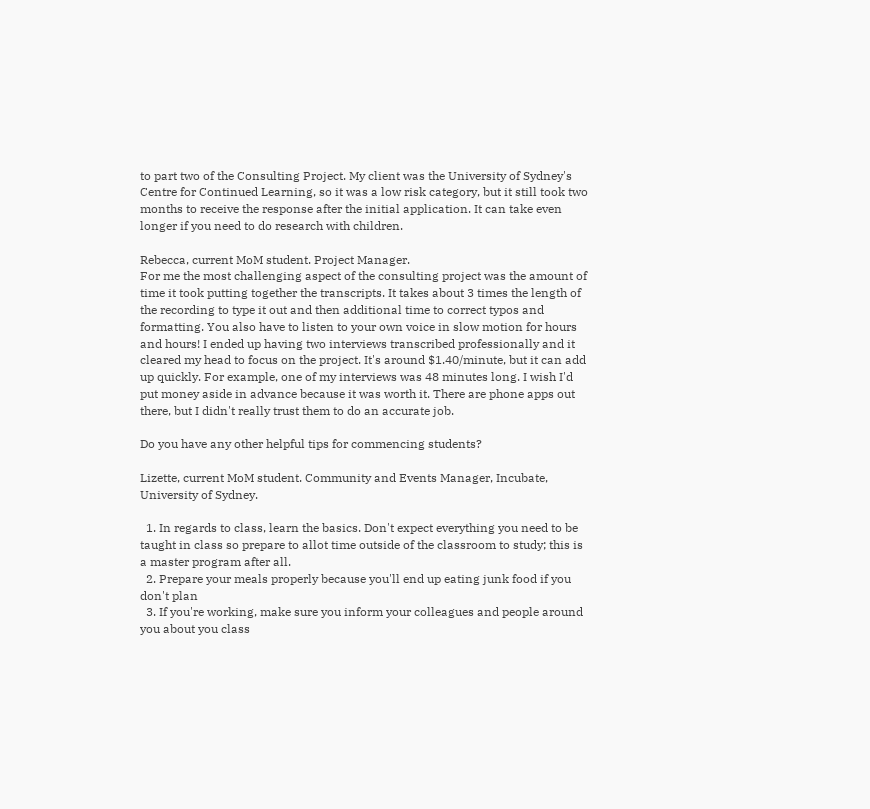to part two of the Consulting Project. My client was the University of Sydney's Centre for Continued Learning, so it was a low risk category, but it still took two months to receive the response after the initial application. It can take even longer if you need to do research with children.

Rebecca, current MoM student. Project Manager.
For me the most challenging aspect of the consulting project was the amount of time it took putting together the transcripts. It takes about 3 times the length of the recording to type it out and then additional time to correct typos and formatting. You also have to listen to your own voice in slow motion for hours and hours! I ended up having two interviews transcribed professionally and it cleared my head to focus on the project. It's around $1.40/minute, but it can add up quickly. For example, one of my interviews was 48 minutes long. I wish I'd put money aside in advance because it was worth it. There are phone apps out there, but I didn't really trust them to do an accurate job.

Do you have any other helpful tips for commencing students?

Lizette, current MoM student. Community and Events Manager, Incubate, University of Sydney.

  1. In regards to class, learn the basics. Don't expect everything you need to be taught in class so prepare to allot time outside of the classroom to study; this is a master program after all.
  2. Prepare your meals properly because you'll end up eating junk food if you don't plan
  3. If you're working, make sure you inform your colleagues and people around you about you class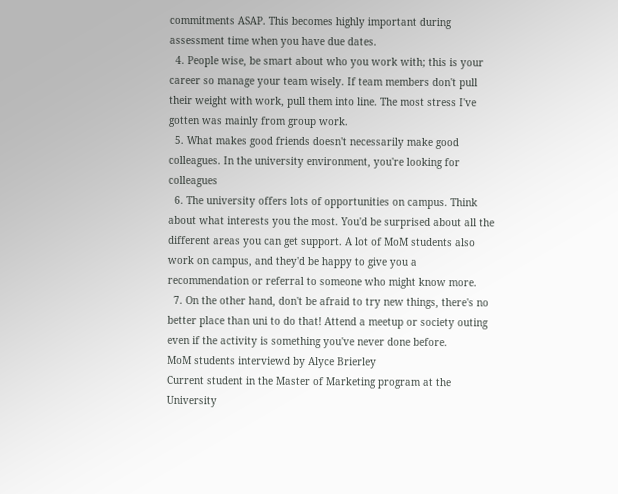commitments ASAP. This becomes highly important during assessment time when you have due dates.
  4. People wise, be smart about who you work with; this is your career so manage your team wisely. If team members don't pull their weight with work, pull them into line. The most stress I've gotten was mainly from group work.
  5. What makes good friends doesn't necessarily make good colleagues. In the university environment, you're looking for colleagues
  6. The university offers lots of opportunities on campus. Think about what interests you the most. You'd be surprised about all the different areas you can get support. A lot of MoM students also work on campus, and they'd be happy to give you a recommendation or referral to someone who might know more.
  7. On the other hand, don't be afraid to try new things, there's no better place than uni to do that! Attend a meetup or society outing even if the activity is something you've never done before.
MoM students interviewd by Alyce Brierley
Current student in the Master of Marketing program at the University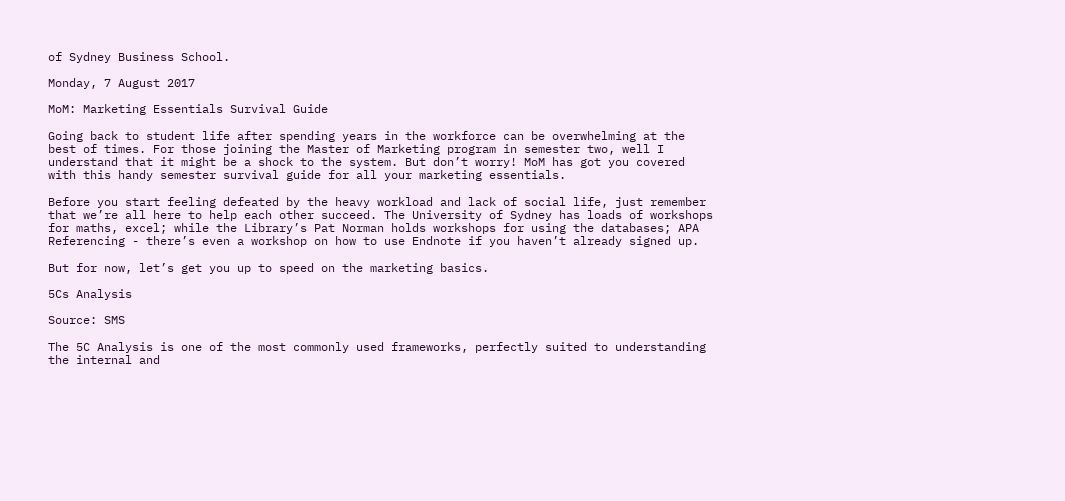of Sydney Business School.

Monday, 7 August 2017

MoM: Marketing Essentials Survival Guide

Going back to student life after spending years in the workforce can be overwhelming at the best of times. For those joining the Master of Marketing program in semester two, well I understand that it might be a shock to the system. But don’t worry! MoM has got you covered with this handy semester survival guide for all your marketing essentials.

Before you start feeling defeated by the heavy workload and lack of social life, just remember that we’re all here to help each other succeed. The University of Sydney has loads of workshops for maths, excel; while the Library’s Pat Norman holds workshops for using the databases; APA Referencing - there’s even a workshop on how to use Endnote if you haven’t already signed up.

But for now, let’s get you up to speed on the marketing basics.

5Cs Analysis

Source: SMS

The 5C Analysis is one of the most commonly used frameworks, perfectly suited to understanding the internal and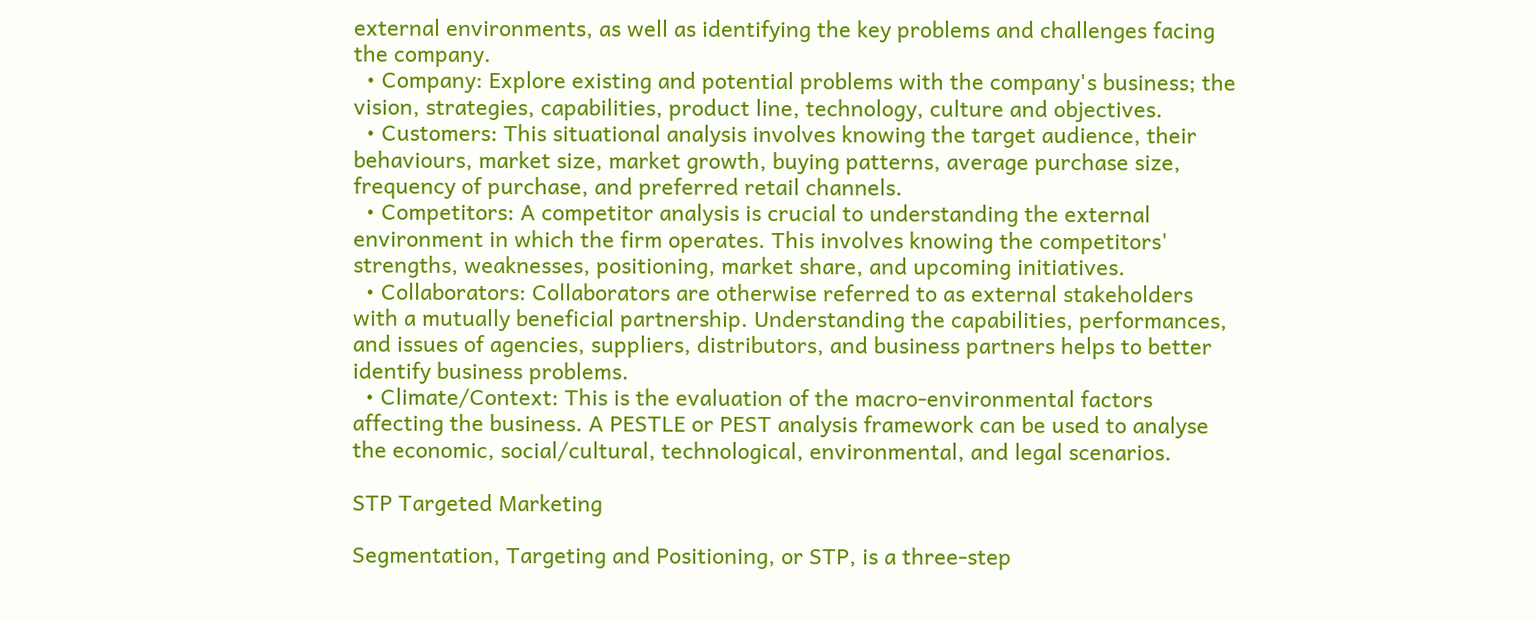external environments, as well as identifying the key problems and challenges facing the company.
  • Company: Explore existing and potential problems with the company's business; the vision, strategies, capabilities, product line, technology, culture and objectives.
  • Customers: This situational analysis involves knowing the target audience, their behaviours, market size, market growth, buying patterns, average purchase size, frequency of purchase, and preferred retail channels.
  • Competitors: A competitor analysis is crucial to understanding the external environment in which the firm operates. This involves knowing the competitors' strengths, weaknesses, positioning, market share, and upcoming initiatives.
  • Collaborators: Collaborators are otherwise referred to as external stakeholders with a mutually beneficial partnership. Understanding the capabilities, performances, and issues of agencies, suppliers, distributors, and business partners helps to better identify business problems.
  • Climate/Context: This is the evaluation of the macro-environmental factors affecting the business. A PESTLE or PEST analysis framework can be used to analyse the economic, social/cultural, technological, environmental, and legal scenarios.

STP Targeted Marketing

Segmentation, Targeting and Positioning, or STP, is a three-step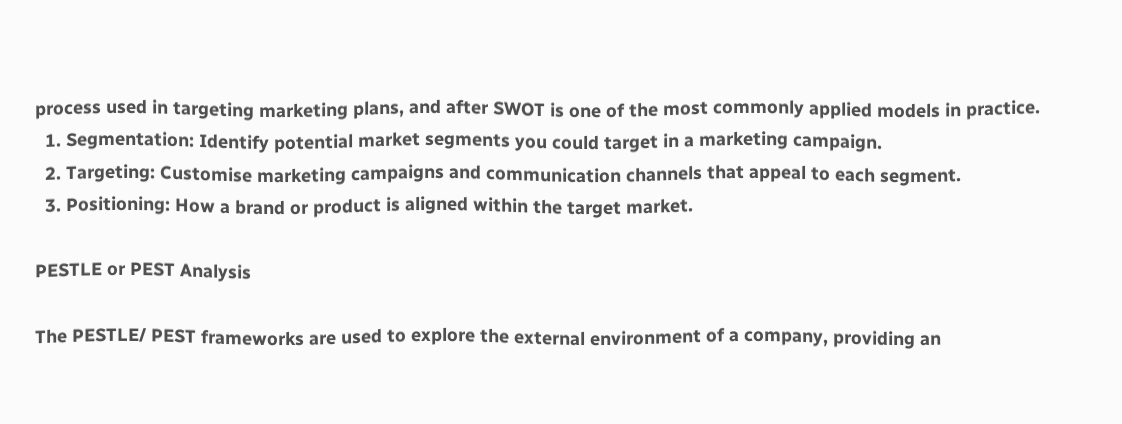process used in targeting marketing plans, and after SWOT is one of the most commonly applied models in practice.
  1. Segmentation: Identify potential market segments you could target in a marketing campaign.
  2. Targeting: Customise marketing campaigns and communication channels that appeal to each segment.
  3. Positioning: How a brand or product is aligned within the target market.

PESTLE or PEST Analysis

The PESTLE/ PEST frameworks are used to explore the external environment of a company, providing an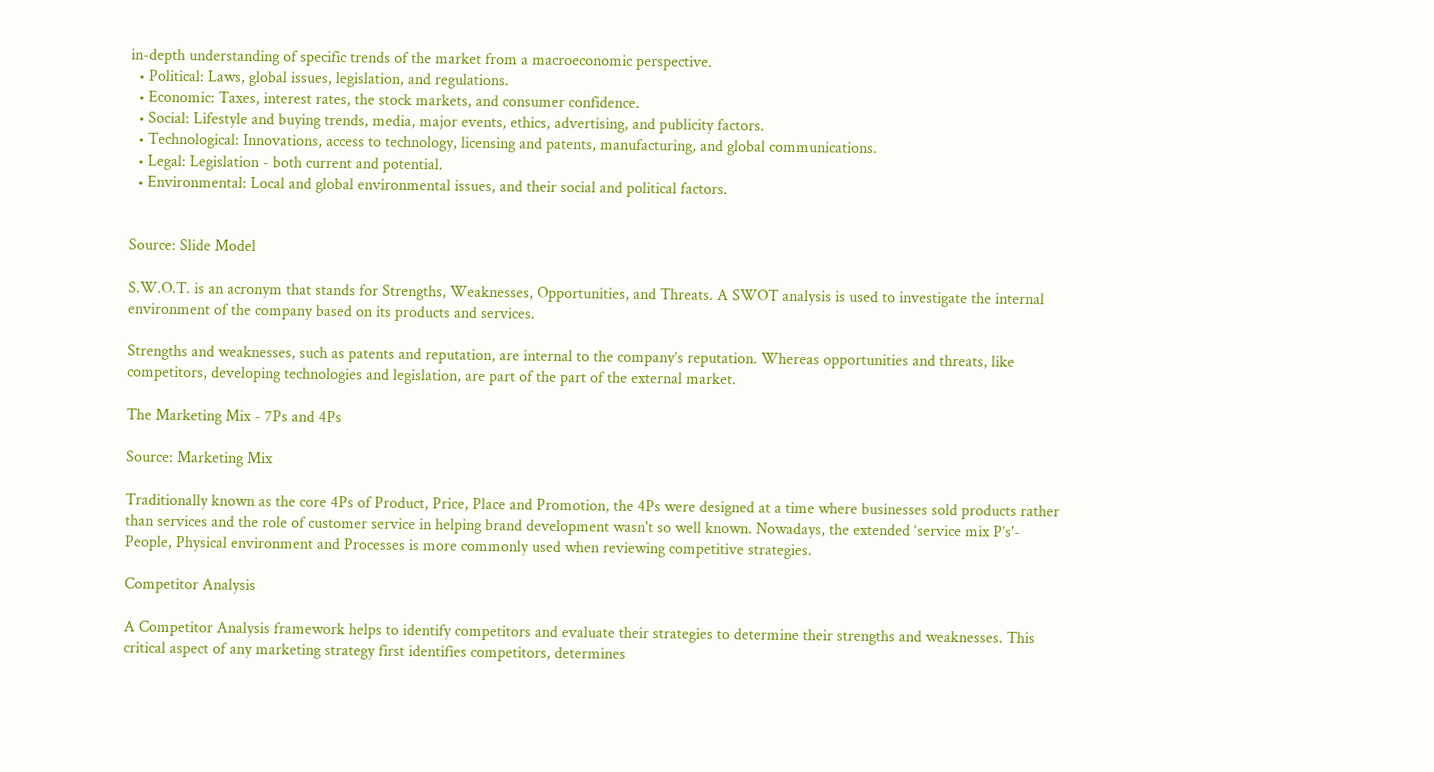in-depth understanding of specific trends of the market from a macroeconomic perspective.
  • Political: Laws, global issues, legislation, and regulations.
  • Economic: Taxes, interest rates, the stock markets, and consumer confidence.
  • Social: Lifestyle and buying trends, media, major events, ethics, advertising, and publicity factors.
  • Technological: Innovations, access to technology, licensing and patents, manufacturing, and global communications.
  • Legal: Legislation - both current and potential.
  • Environmental: Local and global environmental issues, and their social and political factors.


Source: Slide Model

S.W.O.T. is an acronym that stands for Strengths, Weaknesses, Opportunities, and Threats. A SWOT analysis is used to investigate the internal environment of the company based on its products and services.

Strengths and weaknesses, such as patents and reputation, are internal to the company’s reputation. Whereas opportunities and threats, like competitors, developing technologies and legislation, are part of the part of the external market.

The Marketing Mix - 7Ps and 4Ps

Source: Marketing Mix

Traditionally known as the core 4Ps of Product, Price, Place and Promotion, the 4Ps were designed at a time where businesses sold products rather than services and the role of customer service in helping brand development wasn't so well known. Nowadays, the extended ‘service mix P’s'- People, Physical environment and Processes is more commonly used when reviewing competitive strategies.

Competitor Analysis

A Competitor Analysis framework helps to identify competitors and evaluate their strategies to determine their strengths and weaknesses. This critical aspect of any marketing strategy first identifies competitors, determines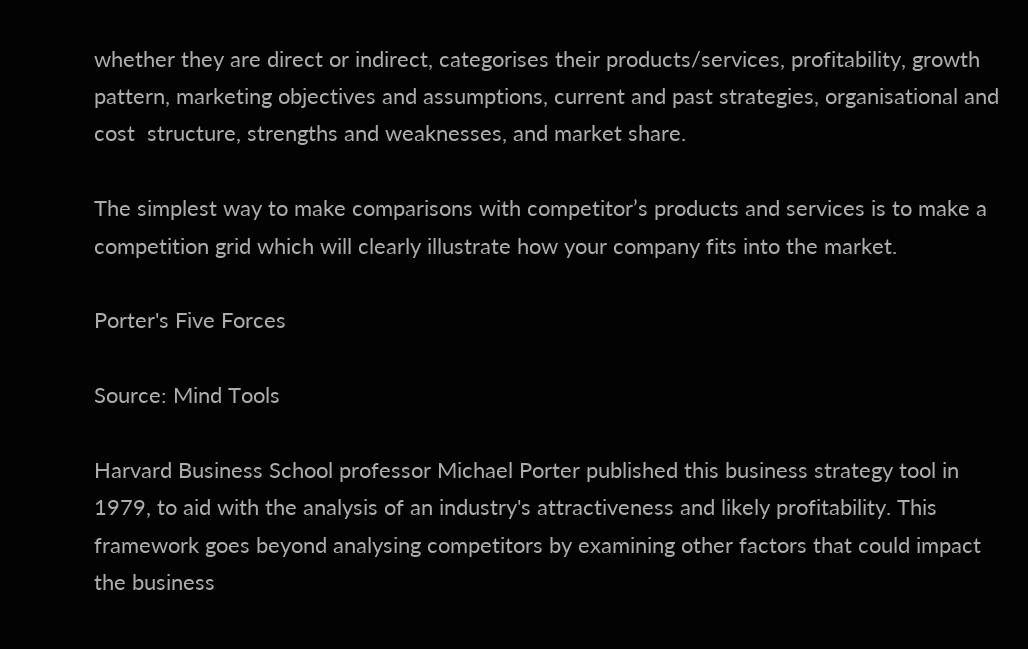whether they are direct or indirect, categorises their products/services, profitability, growth pattern, marketing objectives and assumptions, current and past strategies, organisational and cost  structure, strengths and weaknesses, and market share.

The simplest way to make comparisons with competitor’s products and services is to make a competition grid which will clearly illustrate how your company fits into the market.

Porter's Five Forces

Source: Mind Tools

Harvard Business School professor Michael Porter published this business strategy tool in 1979, to aid with the analysis of an industry's attractiveness and likely profitability. This framework goes beyond analysing competitors by examining other factors that could impact the business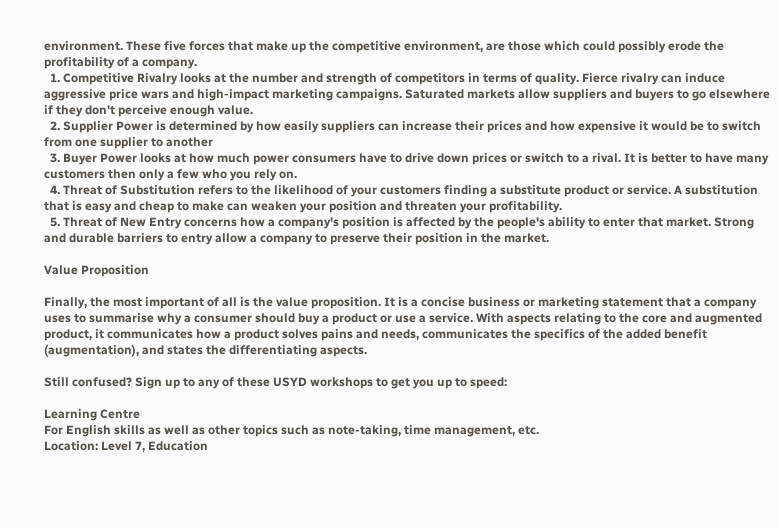environment. These five forces that make up the competitive environment, are those which could possibly erode the profitability of a company.
  1. Competitive Rivalry looks at the number and strength of competitors in terms of quality. Fierce rivalry can induce aggressive price wars and high-impact marketing campaigns. Saturated markets allow suppliers and buyers to go elsewhere if they don't perceive enough value.
  2. Supplier Power is determined by how easily suppliers can increase their prices and how expensive it would be to switch from one supplier to another
  3. Buyer Power looks at how much power consumers have to drive down prices or switch to a rival. It is better to have many customers then only a few who you rely on.
  4. Threat of Substitution refers to the likelihood of your customers finding a substitute product or service. A substitution that is easy and cheap to make can weaken your position and threaten your profitability.
  5. Threat of New Entry concerns how a company's position is affected by the people's ability to enter that market. Strong and durable barriers to entry allow a company to preserve their position in the market.

Value Proposition

Finally, the most important of all is the value proposition. It is a concise business or marketing statement that a company uses to summarise why a consumer should buy a product or use a service. With aspects relating to the core and augmented product, it communicates how a product solves pains and needs, communicates the specifics of the added benefit (augmentation), and states the differentiating aspects.

Still confused? Sign up to any of these USYD workshops to get you up to speed:

Learning Centre
For English skills as well as other topics such as note-taking, time management, etc.
Location: Level 7, Education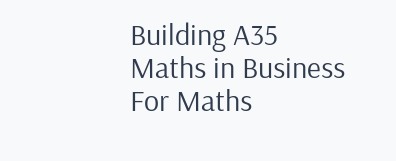Building A35
Maths in Business
For Maths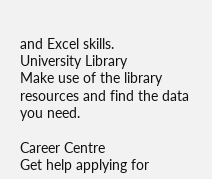and Excel skills.
University Library
Make use of the library resources and find the data you need.

Career Centre
Get help applying for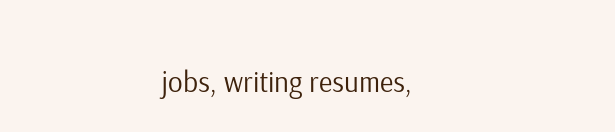jobs, writing resumes,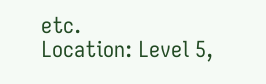etc.
Location: Level 5,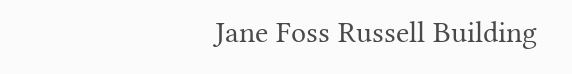Jane Foss Russell Building